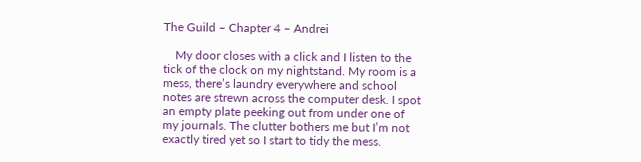The Guild – Chapter 4 – Andrei

    My door closes with a click and I listen to the tick of the clock on my nightstand. My room is a mess, there’s laundry everywhere and school notes are strewn across the computer desk. I spot an empty plate peeking out from under one of my journals. The clutter bothers me but I’m not exactly tired yet so I start to tidy the mess.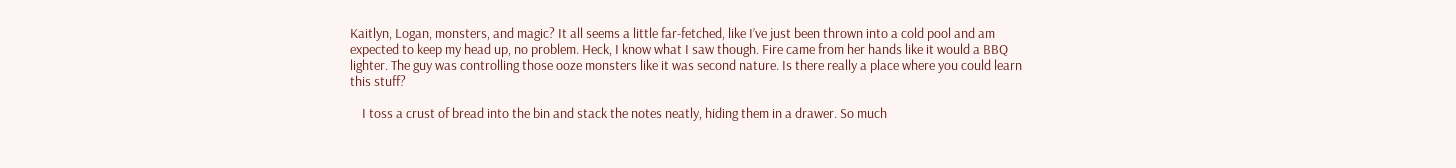Kaitlyn, Logan, monsters, and magic? It all seems a little far-fetched, like I’ve just been thrown into a cold pool and am expected to keep my head up, no problem. Heck, I know what I saw though. Fire came from her hands like it would a BBQ lighter. The guy was controlling those ooze monsters like it was second nature. Is there really a place where you could learn this stuff?

    I toss a crust of bread into the bin and stack the notes neatly, hiding them in a drawer. So much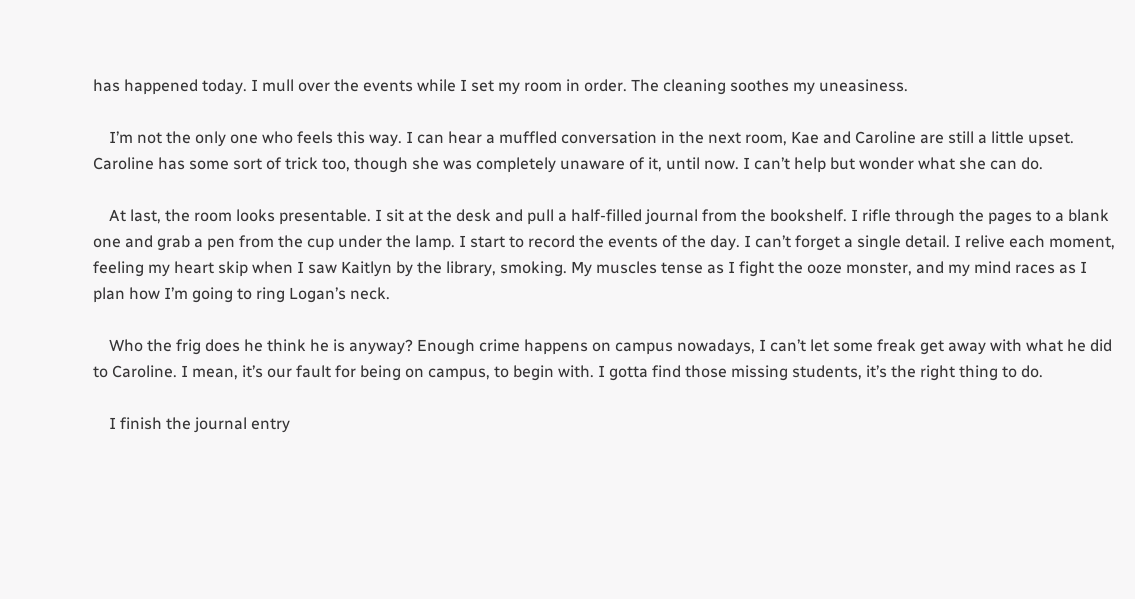has happened today. I mull over the events while I set my room in order. The cleaning soothes my uneasiness.

    I’m not the only one who feels this way. I can hear a muffled conversation in the next room, Kae and Caroline are still a little upset. Caroline has some sort of trick too, though she was completely unaware of it, until now. I can’t help but wonder what she can do.

    At last, the room looks presentable. I sit at the desk and pull a half-filled journal from the bookshelf. I rifle through the pages to a blank one and grab a pen from the cup under the lamp. I start to record the events of the day. I can’t forget a single detail. I relive each moment, feeling my heart skip when I saw Kaitlyn by the library, smoking. My muscles tense as I fight the ooze monster, and my mind races as I plan how I’m going to ring Logan’s neck.

    Who the frig does he think he is anyway? Enough crime happens on campus nowadays, I can’t let some freak get away with what he did to Caroline. I mean, it’s our fault for being on campus, to begin with. I gotta find those missing students, it’s the right thing to do.

    I finish the journal entry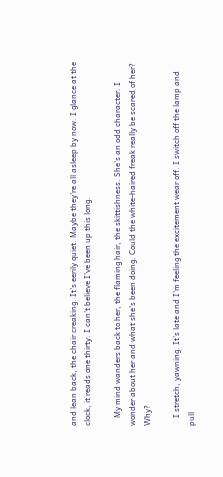and lean back, the chair creaking. It’s eerily quiet. Maybe they’re all asleep by now. I glance at the clock, it reads one thirty. I can’t believe I’ve been up this long.

    My mind wanders back to her, the flaming hair, the skittishness. She’s an odd character. I wonder about her and what she’s been doing. Could the white-haired freak really be scared of her? Why?

    I stretch, yawning. It’s late and I’m feeling the excitement wear off. I switch off the lamp and pull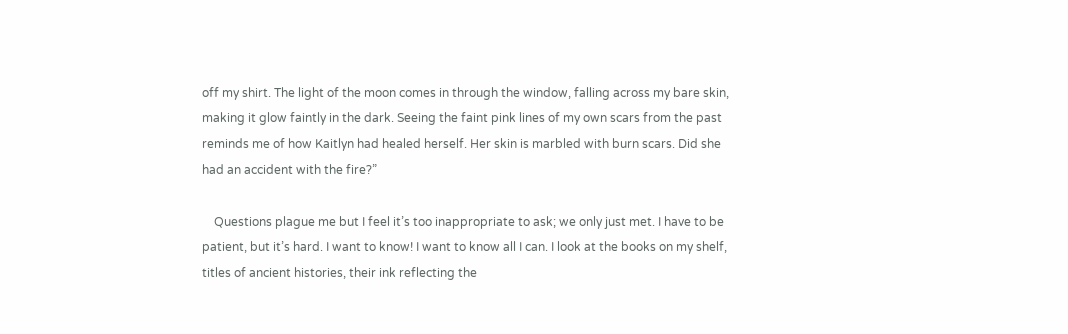off my shirt. The light of the moon comes in through the window, falling across my bare skin, making it glow faintly in the dark. Seeing the faint pink lines of my own scars from the past reminds me of how Kaitlyn had healed herself. Her skin is marbled with burn scars. Did she had an accident with the fire?”

    Questions plague me but I feel it’s too inappropriate to ask; we only just met. I have to be patient, but it’s hard. I want to know! I want to know all I can. I look at the books on my shelf, titles of ancient histories, their ink reflecting the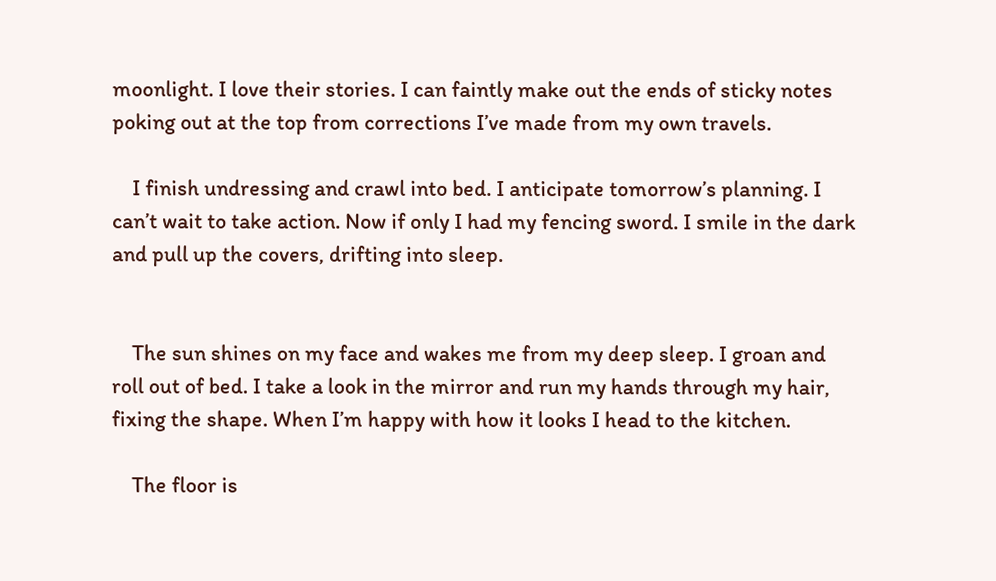moonlight. I love their stories. I can faintly make out the ends of sticky notes poking out at the top from corrections I’ve made from my own travels.

    I finish undressing and crawl into bed. I anticipate tomorrow’s planning. I can’t wait to take action. Now if only I had my fencing sword. I smile in the dark and pull up the covers, drifting into sleep.


    The sun shines on my face and wakes me from my deep sleep. I groan and roll out of bed. I take a look in the mirror and run my hands through my hair, fixing the shape. When I’m happy with how it looks I head to the kitchen.

    The floor is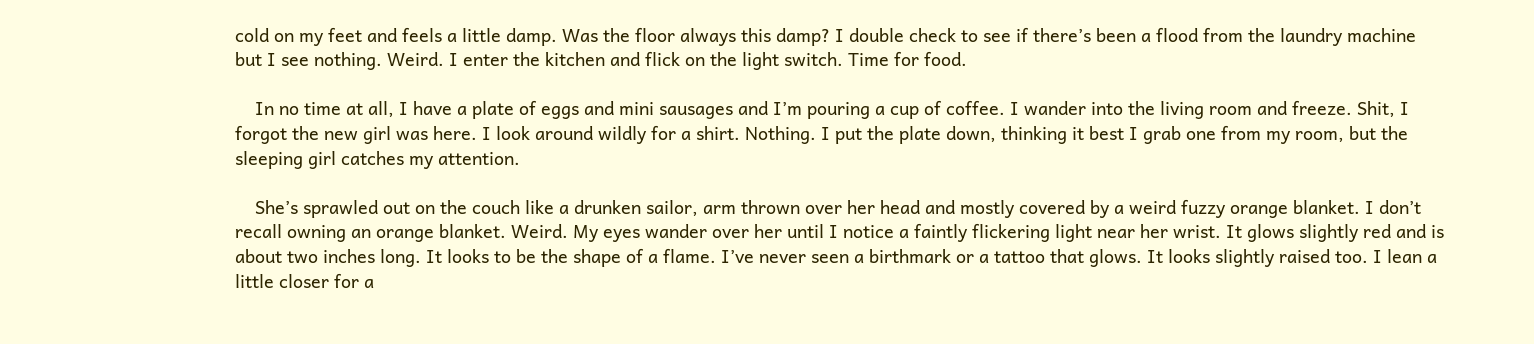cold on my feet and feels a little damp. Was the floor always this damp? I double check to see if there’s been a flood from the laundry machine but I see nothing. Weird. I enter the kitchen and flick on the light switch. Time for food.

    In no time at all, I have a plate of eggs and mini sausages and I’m pouring a cup of coffee. I wander into the living room and freeze. Shit, I forgot the new girl was here. I look around wildly for a shirt. Nothing. I put the plate down, thinking it best I grab one from my room, but the sleeping girl catches my attention.

    She’s sprawled out on the couch like a drunken sailor, arm thrown over her head and mostly covered by a weird fuzzy orange blanket. I don’t recall owning an orange blanket. Weird. My eyes wander over her until I notice a faintly flickering light near her wrist. It glows slightly red and is about two inches long. It looks to be the shape of a flame. I’ve never seen a birthmark or a tattoo that glows. It looks slightly raised too. I lean a little closer for a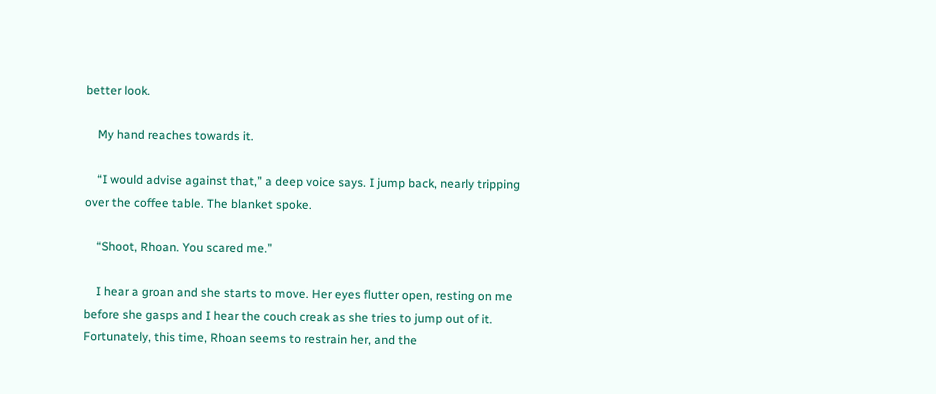better look.

    My hand reaches towards it.

    “I would advise against that,” a deep voice says. I jump back, nearly tripping over the coffee table. The blanket spoke.

    “Shoot, Rhoan. You scared me.”

    I hear a groan and she starts to move. Her eyes flutter open, resting on me before she gasps and I hear the couch creak as she tries to jump out of it. Fortunately, this time, Rhoan seems to restrain her, and the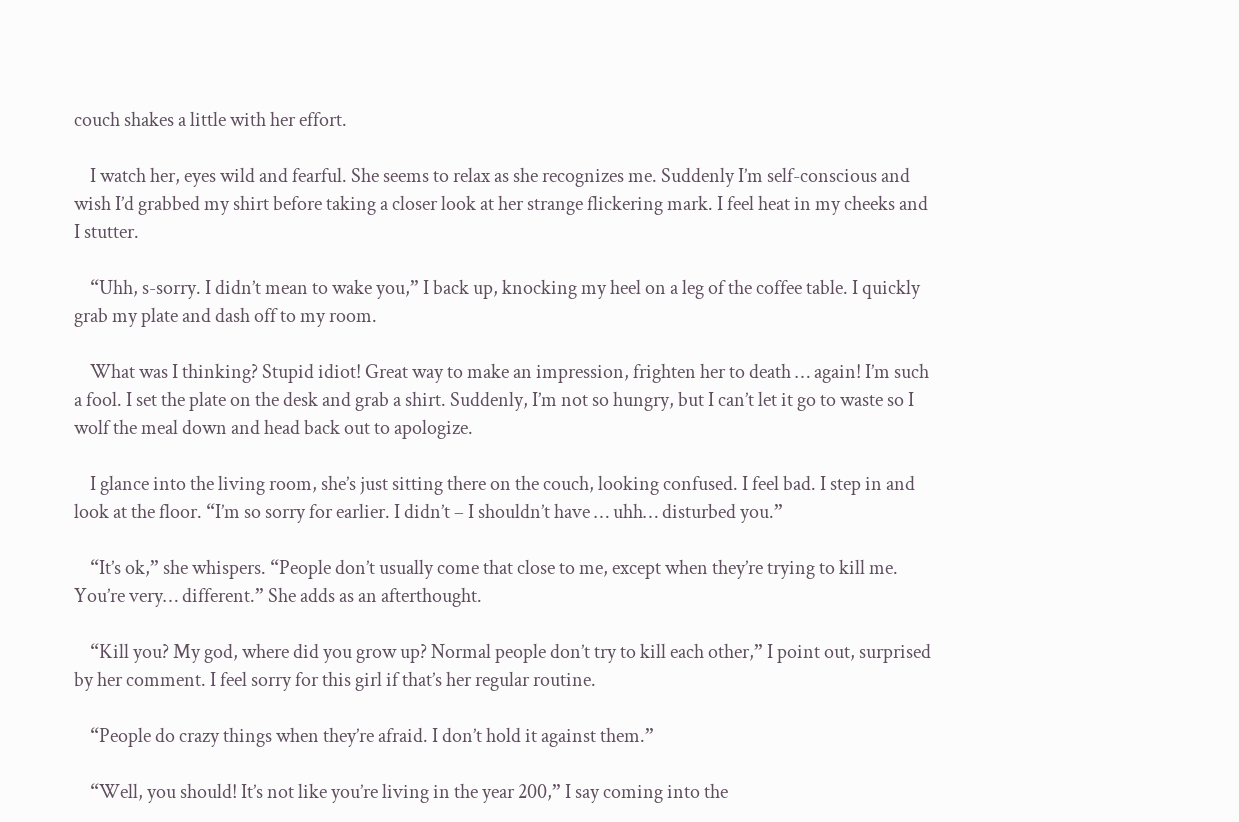couch shakes a little with her effort.

    I watch her, eyes wild and fearful. She seems to relax as she recognizes me. Suddenly I’m self-conscious and wish I’d grabbed my shirt before taking a closer look at her strange flickering mark. I feel heat in my cheeks and I stutter.

    “Uhh, s-sorry. I didn’t mean to wake you,” I back up, knocking my heel on a leg of the coffee table. I quickly grab my plate and dash off to my room.

    What was I thinking? Stupid idiot! Great way to make an impression, frighten her to death … again! I’m such a fool. I set the plate on the desk and grab a shirt. Suddenly, I’m not so hungry, but I can’t let it go to waste so I wolf the meal down and head back out to apologize.

    I glance into the living room, she’s just sitting there on the couch, looking confused. I feel bad. I step in and look at the floor. “I’m so sorry for earlier. I didn’t – I shouldn’t have … uhh… disturbed you.”

    “It’s ok,” she whispers. “People don’t usually come that close to me, except when they’re trying to kill me. You’re very… different.” She adds as an afterthought.

    “Kill you? My god, where did you grow up? Normal people don’t try to kill each other,” I point out, surprised by her comment. I feel sorry for this girl if that’s her regular routine.

    “People do crazy things when they’re afraid. I don’t hold it against them.”

    “Well, you should! It’s not like you’re living in the year 200,” I say coming into the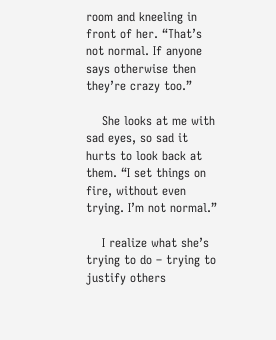room and kneeling in front of her. “That’s not normal. If anyone says otherwise then they’re crazy too.”

    She looks at me with sad eyes, so sad it hurts to look back at them. “I set things on fire, without even trying. I’m not normal.”

    I realize what she’s trying to do – trying to justify others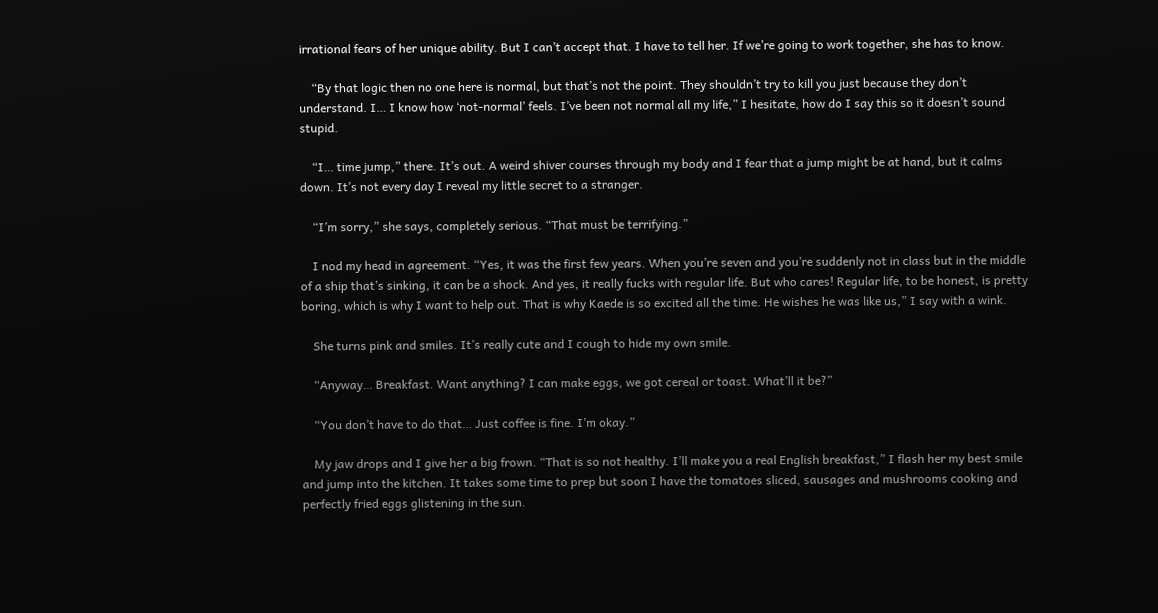irrational fears of her unique ability. But I can’t accept that. I have to tell her. If we’re going to work together, she has to know.

    “By that logic then no one here is normal, but that’s not the point. They shouldn’t try to kill you just because they don’t understand. I… I know how ‘not-normal’ feels. I’ve been not normal all my life,” I hesitate, how do I say this so it doesn’t sound stupid.

    “I… time jump,” there. It’s out. A weird shiver courses through my body and I fear that a jump might be at hand, but it calms down. It’s not every day I reveal my little secret to a stranger.

    “I’m sorry,” she says, completely serious. “That must be terrifying.”

    I nod my head in agreement. “Yes, it was the first few years. When you’re seven and you’re suddenly not in class but in the middle of a ship that’s sinking, it can be a shock. And yes, it really fucks with regular life. But who cares! Regular life, to be honest, is pretty boring, which is why I want to help out. That is why Kaede is so excited all the time. He wishes he was like us,” I say with a wink.

    She turns pink and smiles. It’s really cute and I cough to hide my own smile.

    “Anyway… Breakfast. Want anything? I can make eggs, we got cereal or toast. What’ll it be?”

    “You don’t have to do that… Just coffee is fine. I’m okay.”

    My jaw drops and I give her a big frown. “That is so not healthy. I’ll make you a real English breakfast,” I flash her my best smile and jump into the kitchen. It takes some time to prep but soon I have the tomatoes sliced, sausages and mushrooms cooking and perfectly fried eggs glistening in the sun.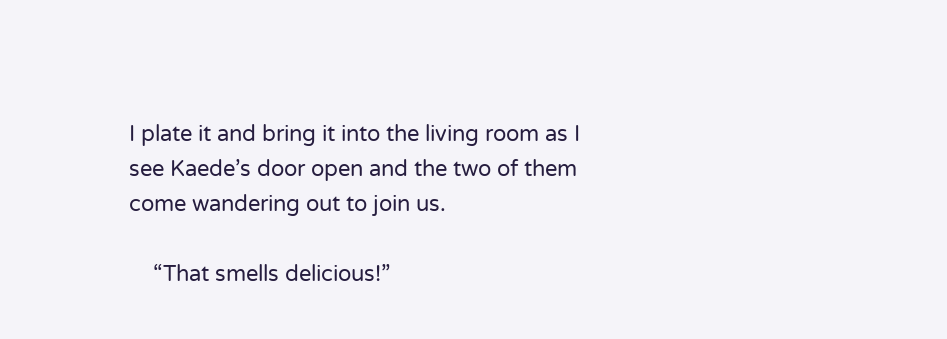I plate it and bring it into the living room as I see Kaede’s door open and the two of them come wandering out to join us.

    “That smells delicious!”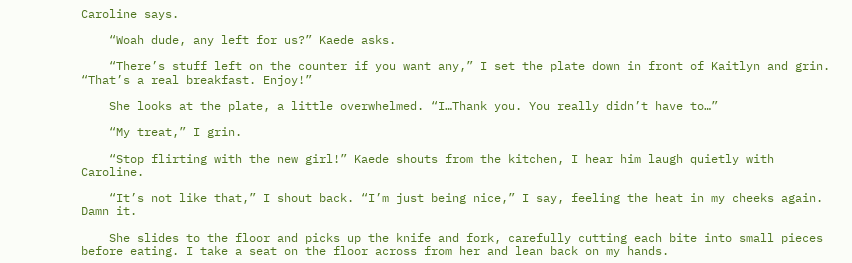Caroline says.

    “Woah dude, any left for us?” Kaede asks.

    “There’s stuff left on the counter if you want any,” I set the plate down in front of Kaitlyn and grin. “That’s a real breakfast. Enjoy!”

    She looks at the plate, a little overwhelmed. “I…Thank you. You really didn’t have to…”

    “My treat,” I grin.

    “Stop flirting with the new girl!” Kaede shouts from the kitchen, I hear him laugh quietly with Caroline.

    “It’s not like that,” I shout back. “I’m just being nice,” I say, feeling the heat in my cheeks again. Damn it.

    She slides to the floor and picks up the knife and fork, carefully cutting each bite into small pieces before eating. I take a seat on the floor across from her and lean back on my hands.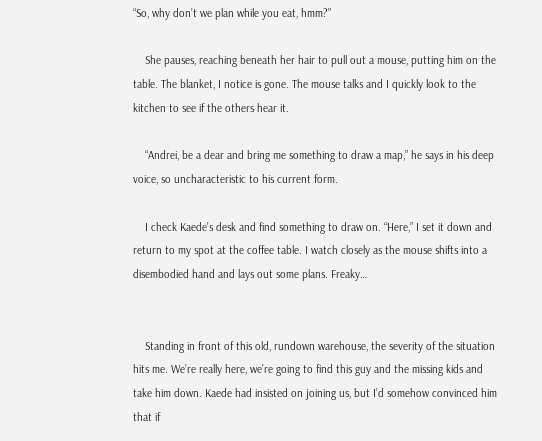“So, why don’t we plan while you eat, hmm?”

    She pauses, reaching beneath her hair to pull out a mouse, putting him on the table. The blanket, I notice is gone. The mouse talks and I quickly look to the kitchen to see if the others hear it.

    “Andrei, be a dear and bring me something to draw a map,” he says in his deep voice, so uncharacteristic to his current form.

    I check Kaede’s desk and find something to draw on. “Here,” I set it down and return to my spot at the coffee table. I watch closely as the mouse shifts into a disembodied hand and lays out some plans. Freaky…


    Standing in front of this old, rundown warehouse, the severity of the situation hits me. We’re really here, we’re going to find this guy and the missing kids and take him down. Kaede had insisted on joining us, but I’d somehow convinced him that if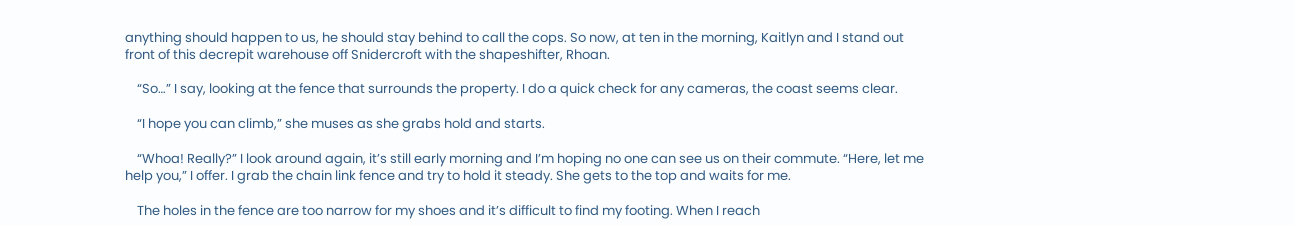anything should happen to us, he should stay behind to call the cops. So now, at ten in the morning, Kaitlyn and I stand out front of this decrepit warehouse off Snidercroft with the shapeshifter, Rhoan.

    “So…” I say, looking at the fence that surrounds the property. I do a quick check for any cameras, the coast seems clear.

    “I hope you can climb,” she muses as she grabs hold and starts.

    “Whoa! Really?” I look around again, it’s still early morning and I’m hoping no one can see us on their commute. “Here, let me help you,” I offer. I grab the chain link fence and try to hold it steady. She gets to the top and waits for me.

    The holes in the fence are too narrow for my shoes and it’s difficult to find my footing. When I reach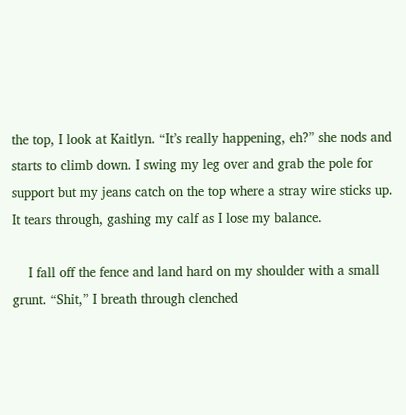the top, I look at Kaitlyn. “It’s really happening, eh?” she nods and starts to climb down. I swing my leg over and grab the pole for support but my jeans catch on the top where a stray wire sticks up. It tears through, gashing my calf as I lose my balance.

    I fall off the fence and land hard on my shoulder with a small grunt. “Shit,” I breath through clenched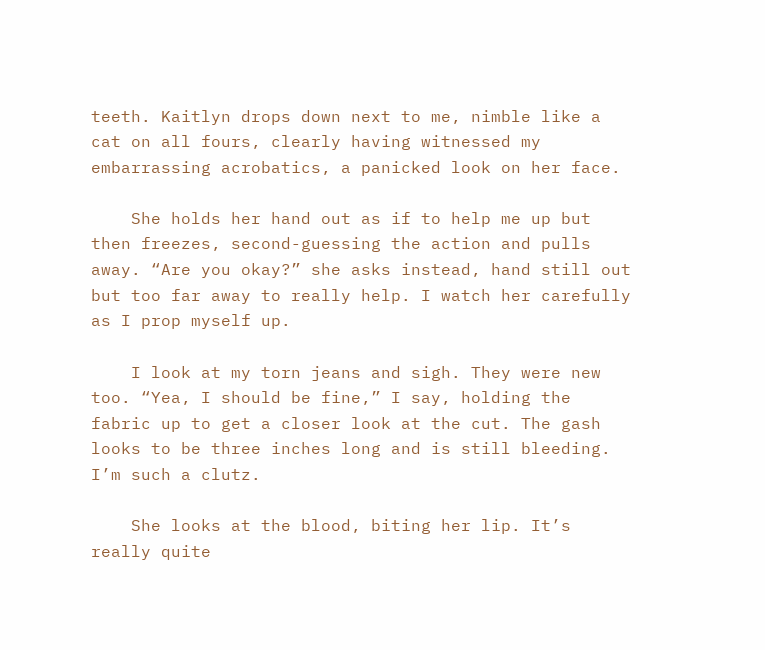teeth. Kaitlyn drops down next to me, nimble like a cat on all fours, clearly having witnessed my embarrassing acrobatics, a panicked look on her face.

    She holds her hand out as if to help me up but then freezes, second-guessing the action and pulls away. “Are you okay?” she asks instead, hand still out but too far away to really help. I watch her carefully as I prop myself up.

    I look at my torn jeans and sigh. They were new too. “Yea, I should be fine,” I say, holding the fabric up to get a closer look at the cut. The gash looks to be three inches long and is still bleeding. I’m such a clutz.

    She looks at the blood, biting her lip. It’s really quite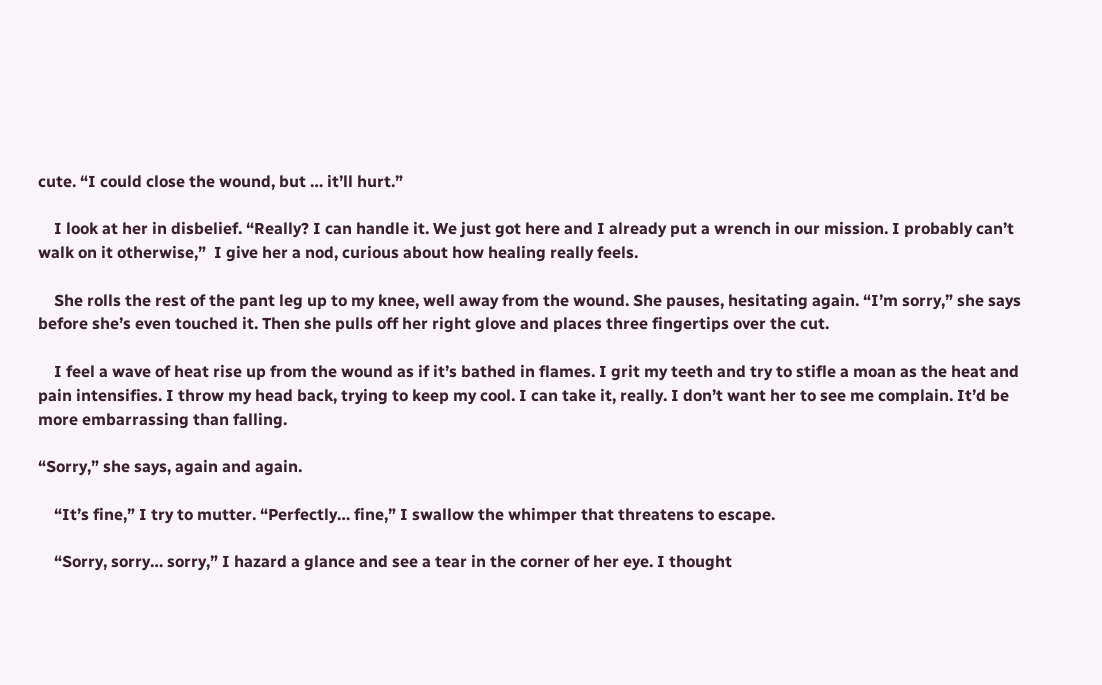cute. “I could close the wound, but … it’ll hurt.”

    I look at her in disbelief. “Really? I can handle it. We just got here and I already put a wrench in our mission. I probably can’t walk on it otherwise,”  I give her a nod, curious about how healing really feels.

    She rolls the rest of the pant leg up to my knee, well away from the wound. She pauses, hesitating again. “I’m sorry,” she says before she’s even touched it. Then she pulls off her right glove and places three fingertips over the cut.

    I feel a wave of heat rise up from the wound as if it’s bathed in flames. I grit my teeth and try to stifle a moan as the heat and pain intensifies. I throw my head back, trying to keep my cool. I can take it, really. I don’t want her to see me complain. It’d be more embarrassing than falling.

“Sorry,” she says, again and again.

    “It’s fine,” I try to mutter. “Perfectly… fine,” I swallow the whimper that threatens to escape.

    “Sorry, sorry… sorry,” I hazard a glance and see a tear in the corner of her eye. I thought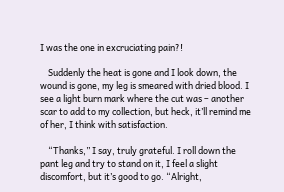I was the one in excruciating pain?!

    Suddenly the heat is gone and I look down, the wound is gone, my leg is smeared with dried blood. I see a light burn mark where the cut was – another scar to add to my collection, but heck, it’ll remind me of her, I think with satisfaction.

    “Thanks,” I say, truly grateful. I roll down the pant leg and try to stand on it, I feel a slight discomfort, but it’s good to go. “Alright,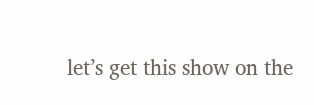let’s get this show on the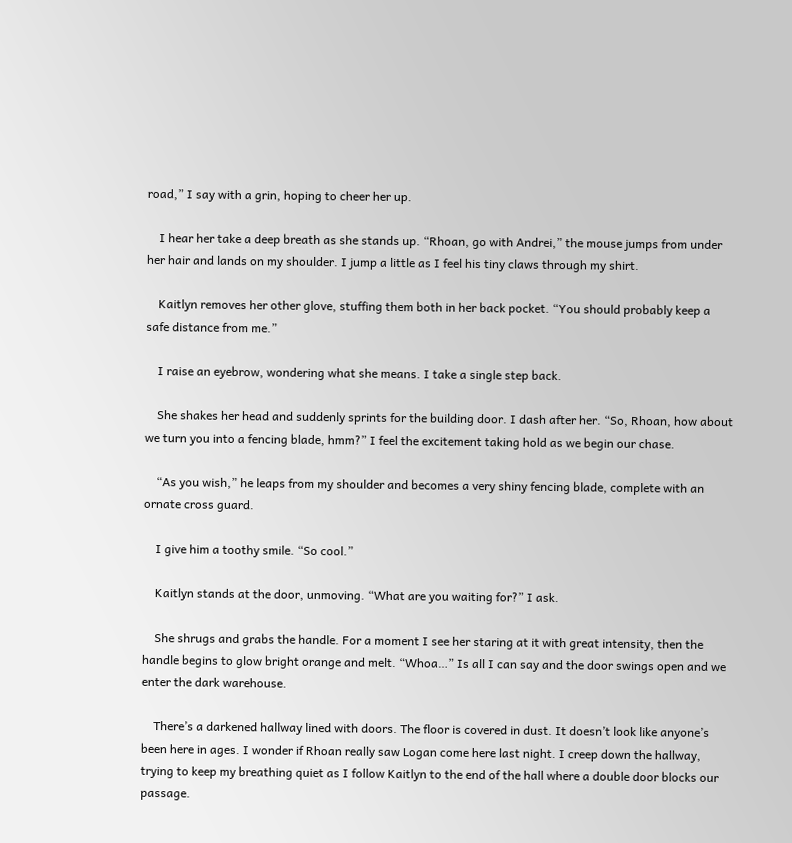road,” I say with a grin, hoping to cheer her up.

    I hear her take a deep breath as she stands up. “Rhoan, go with Andrei,” the mouse jumps from under her hair and lands on my shoulder. I jump a little as I feel his tiny claws through my shirt.

    Kaitlyn removes her other glove, stuffing them both in her back pocket. “You should probably keep a safe distance from me.”

    I raise an eyebrow, wondering what she means. I take a single step back.

    She shakes her head and suddenly sprints for the building door. I dash after her. “So, Rhoan, how about we turn you into a fencing blade, hmm?” I feel the excitement taking hold as we begin our chase.

    “As you wish,” he leaps from my shoulder and becomes a very shiny fencing blade, complete with an ornate cross guard.

    I give him a toothy smile. “So cool.”

    Kaitlyn stands at the door, unmoving. “What are you waiting for?” I ask.

    She shrugs and grabs the handle. For a moment I see her staring at it with great intensity, then the handle begins to glow bright orange and melt. “Whoa…” Is all I can say and the door swings open and we enter the dark warehouse.

    There’s a darkened hallway lined with doors. The floor is covered in dust. It doesn’t look like anyone’s been here in ages. I wonder if Rhoan really saw Logan come here last night. I creep down the hallway, trying to keep my breathing quiet as I follow Kaitlyn to the end of the hall where a double door blocks our passage.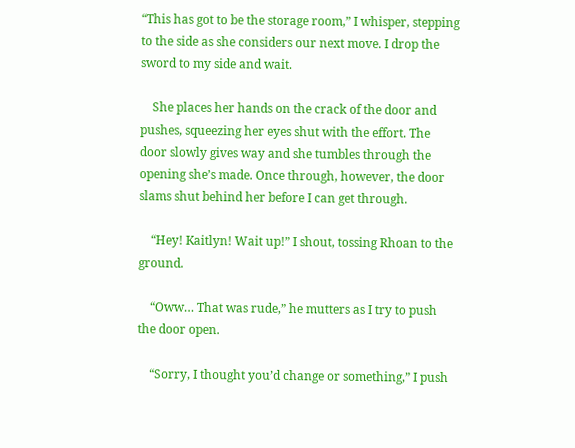“This has got to be the storage room,” I whisper, stepping to the side as she considers our next move. I drop the sword to my side and wait.

    She places her hands on the crack of the door and pushes, squeezing her eyes shut with the effort. The door slowly gives way and she tumbles through the opening she’s made. Once through, however, the door slams shut behind her before I can get through.

    “Hey! Kaitlyn! Wait up!” I shout, tossing Rhoan to the ground.

    “Oww… That was rude,” he mutters as I try to push the door open.

    “Sorry, I thought you’d change or something,” I push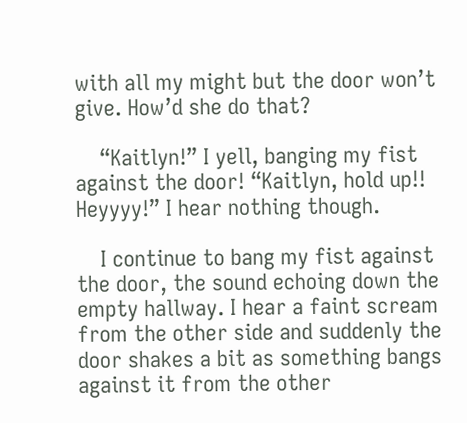with all my might but the door won’t give. How’d she do that?

    “Kaitlyn!” I yell, banging my fist against the door! “Kaitlyn, hold up!! Heyyyy!” I hear nothing though.

    I continue to bang my fist against the door, the sound echoing down the empty hallway. I hear a faint scream from the other side and suddenly the door shakes a bit as something bangs against it from the other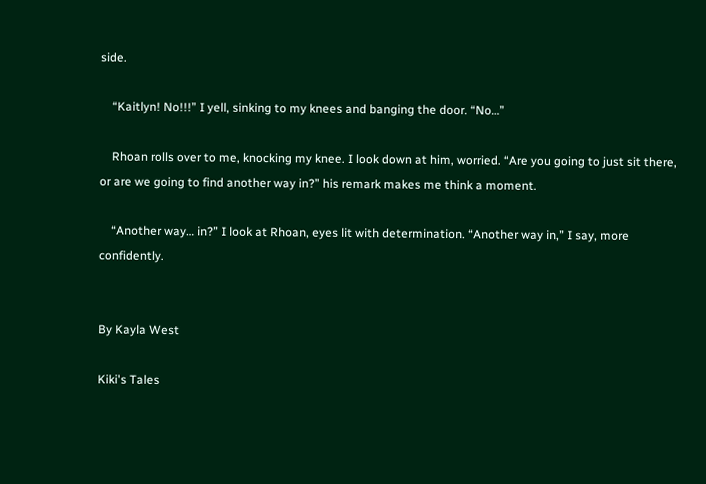side.

    “Kaitlyn! No!!!” I yell, sinking to my knees and banging the door. “No…”

    Rhoan rolls over to me, knocking my knee. I look down at him, worried. “Are you going to just sit there, or are we going to find another way in?” his remark makes me think a moment.

    “Another way… in?” I look at Rhoan, eyes lit with determination. “Another way in,” I say, more confidently.


By Kayla West

Kiki's Tales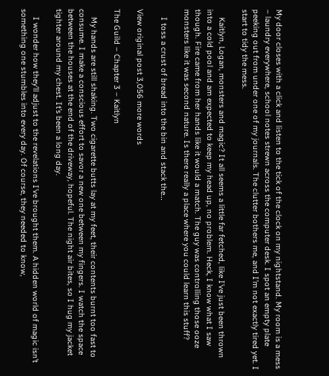My door closes with a click and listen to the tick of the clock on my nightstand. My room is a mess – laundry everywhere, school notes strewn across the computer desk. I spot an empty plate peeking out from under one of my journals. The clutter bothers me, and I’m not exactly tired yet. I start to tidy the mess.

    Kaitlyn, Logan, monsters and magic? It all seems a little far fetched, like I’ve just been thrown into a cold pool and am expected to keep my head up, no problem. Heck, I know what I saw though. Fire came from her hands like it would a match. The guy was controlling those ooze monsters like it was second nature. Is there really a place where you could learn this stuff?

    I toss a crust of bread into the bin and stack the…

View original post 3,056 more words

The Guild – Chapter 3 – Kaitlyn

    My hands are still shaking. Two cigarette butts lay at my feet, their contents burnt too fast to consume. I make a conscious effort to savor a new one between my fingers. I watch the space between the houses at the end of the driveway, hopeful. The night air bites, so I hug my jacket tighter around my chest. It’s been a long day.

    I wonder how they’ll adjust to the revelations I’ve brought them. A hidden world of magic isn’t something one stumbles into every day. Of course, they needed to know,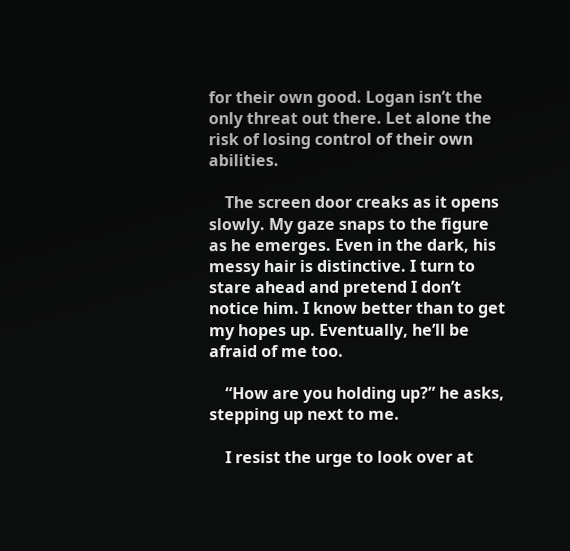for their own good. Logan isn’t the only threat out there. Let alone the risk of losing control of their own abilities.

    The screen door creaks as it opens slowly. My gaze snaps to the figure as he emerges. Even in the dark, his messy hair is distinctive. I turn to stare ahead and pretend I don’t notice him. I know better than to get my hopes up. Eventually, he’ll be afraid of me too.

    “How are you holding up?” he asks, stepping up next to me.

    I resist the urge to look over at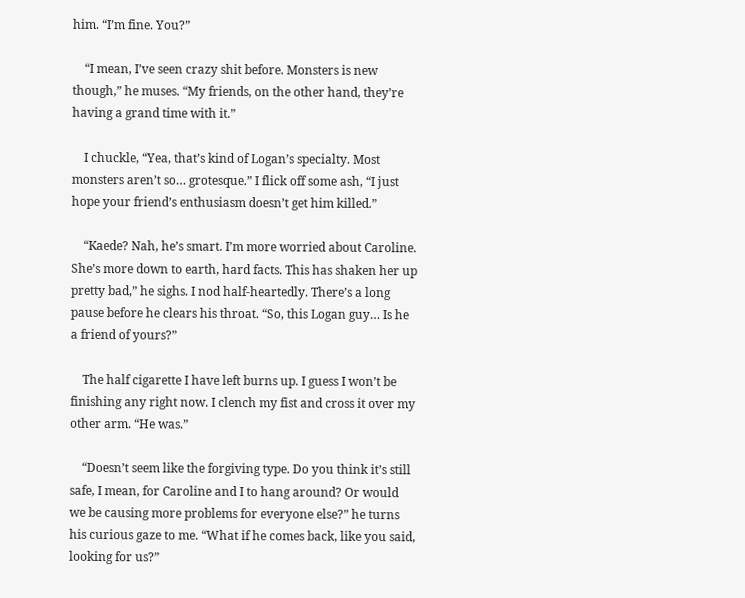him. “I’m fine. You?”

    “I mean, I’ve seen crazy shit before. Monsters is new though,” he muses. “My friends, on the other hand, they’re having a grand time with it.”

    I chuckle, “Yea, that’s kind of Logan’s specialty. Most monsters aren’t so… grotesque.” I flick off some ash, “I just hope your friend’s enthusiasm doesn’t get him killed.”

    “Kaede? Nah, he’s smart. I’m more worried about Caroline. She’s more down to earth, hard facts. This has shaken her up pretty bad,” he sighs. I nod half-heartedly. There’s a long pause before he clears his throat. “So, this Logan guy… Is he a friend of yours?”

    The half cigarette I have left burns up. I guess I won’t be finishing any right now. I clench my fist and cross it over my other arm. “He was.”

    “Doesn’t seem like the forgiving type. Do you think it’s still safe, I mean, for Caroline and I to hang around? Or would we be causing more problems for everyone else?” he turns his curious gaze to me. “What if he comes back, like you said, looking for us?”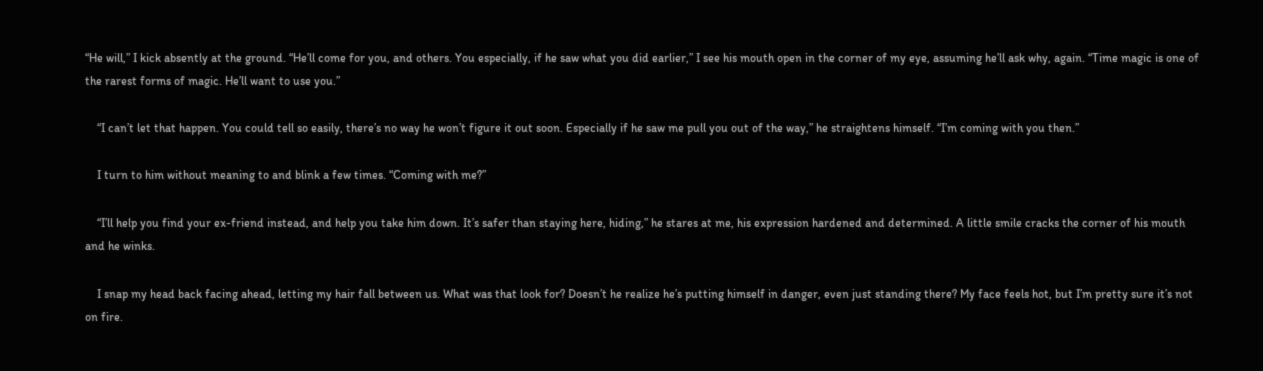“He will,” I kick absently at the ground. “He’ll come for you, and others. You especially, if he saw what you did earlier,” I see his mouth open in the corner of my eye, assuming he’ll ask why, again. “Time magic is one of the rarest forms of magic. He’ll want to use you.”

    “I can’t let that happen. You could tell so easily, there’s no way he won’t figure it out soon. Especially if he saw me pull you out of the way,” he straightens himself. “I’m coming with you then.”

    I turn to him without meaning to and blink a few times. “Coming with me?”

    “I’ll help you find your ex-friend instead, and help you take him down. It’s safer than staying here, hiding,” he stares at me, his expression hardened and determined. A little smile cracks the corner of his mouth and he winks.

    I snap my head back facing ahead, letting my hair fall between us. What was that look for? Doesn’t he realize he’s putting himself in danger, even just standing there? My face feels hot, but I’m pretty sure it’s not on fire.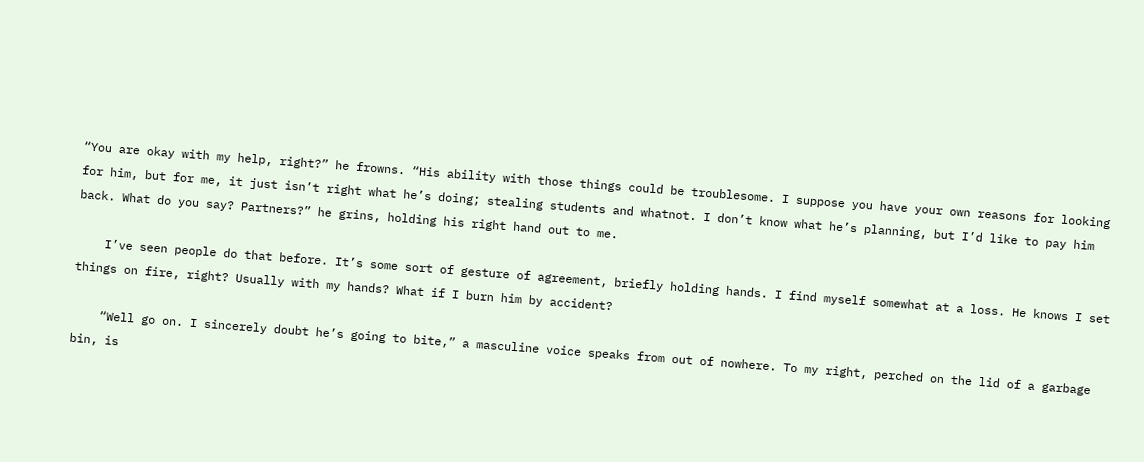“You are okay with my help, right?” he frowns. “His ability with those things could be troublesome. I suppose you have your own reasons for looking for him, but for me, it just isn’t right what he’s doing; stealing students and whatnot. I don’t know what he’s planning, but I’d like to pay him back. What do you say? Partners?” he grins, holding his right hand out to me.

    I’ve seen people do that before. It’s some sort of gesture of agreement, briefly holding hands. I find myself somewhat at a loss. He knows I set things on fire, right? Usually with my hands? What if I burn him by accident?

    “Well go on. I sincerely doubt he’s going to bite,” a masculine voice speaks from out of nowhere. To my right, perched on the lid of a garbage bin, is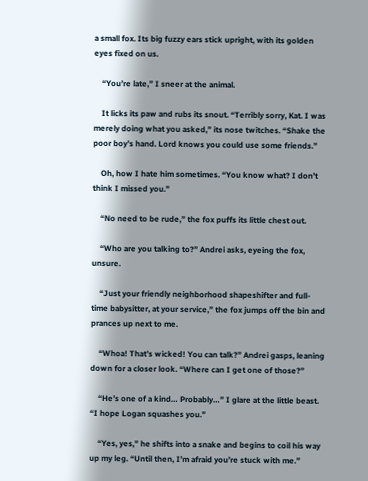a small fox. Its big fuzzy ears stick upright, with its golden eyes fixed on us.

    “You’re late,” I sneer at the animal.

    It licks its paw and rubs its snout. “Terribly sorry, Kat. I was merely doing what you asked,” its nose twitches. “Shake the poor boy’s hand. Lord knows you could use some friends.”

    Oh, how I hate him sometimes. “You know what? I don’t think I missed you.”

    “No need to be rude,” the fox puffs its little chest out.

    “Who are you talking to?” Andrei asks, eyeing the fox, unsure.

    “Just your friendly neighborhood shapeshifter and full-time babysitter, at your service,” the fox jumps off the bin and prances up next to me.

    “Whoa! That’s wicked! You can talk?” Andrei gasps, leaning down for a closer look. “Where can I get one of those?”

    “He’s one of a kind… Probably…” I glare at the little beast.  “I hope Logan squashes you.”

    “Yes, yes,” he shifts into a snake and begins to coil his way up my leg. “Until then, I’m afraid you’re stuck with me.”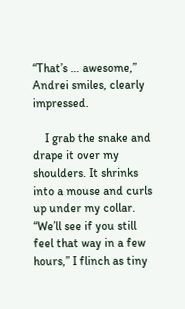“That’s … awesome,” Andrei smiles, clearly impressed.

    I grab the snake and drape it over my shoulders. It shrinks into a mouse and curls up under my collar. “We’ll see if you still feel that way in a few hours,” I flinch as tiny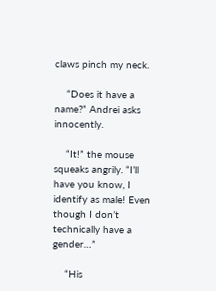claws pinch my neck.

    “Does it have a name?” Andrei asks innocently.

    “It!” the mouse squeaks angrily. “I’ll have you know, I identify as male! Even though I don’t technically have a gender…”

    “His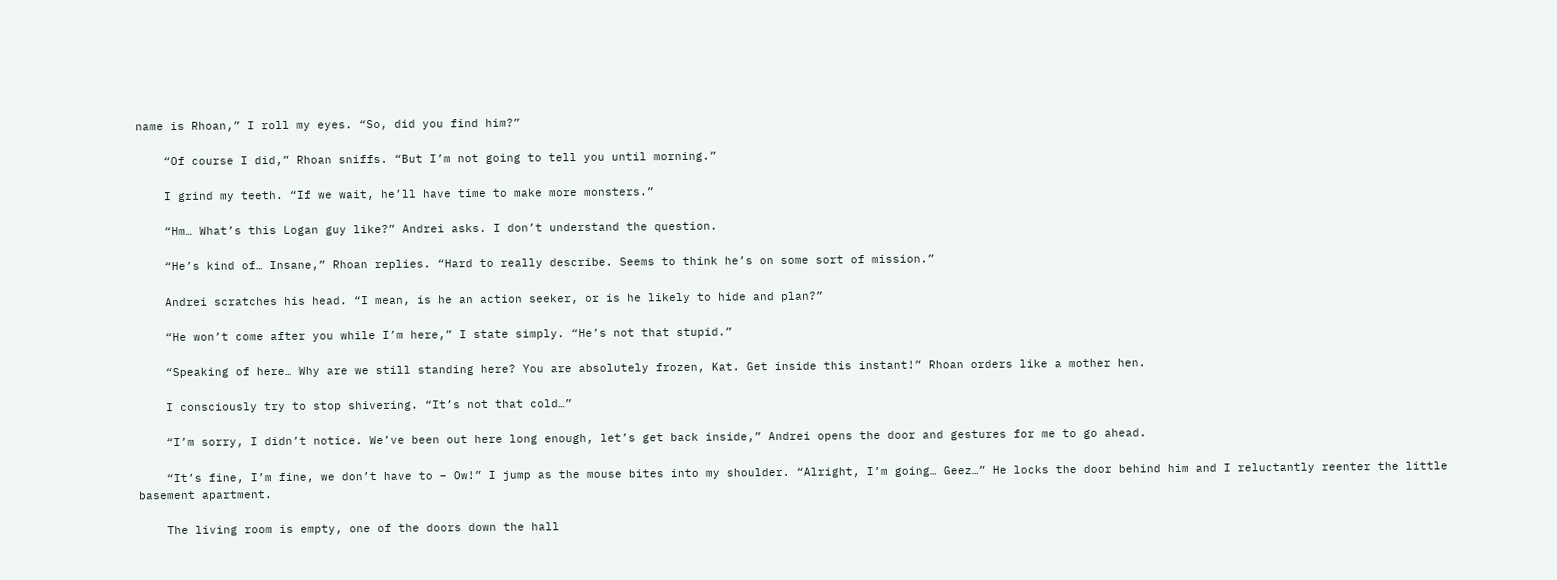name is Rhoan,” I roll my eyes. “So, did you find him?”

    “Of course I did,” Rhoan sniffs. “But I’m not going to tell you until morning.”

    I grind my teeth. “If we wait, he’ll have time to make more monsters.”

    “Hm… What’s this Logan guy like?” Andrei asks. I don’t understand the question.

    “He’s kind of… Insane,” Rhoan replies. “Hard to really describe. Seems to think he’s on some sort of mission.”

    Andrei scratches his head. “I mean, is he an action seeker, or is he likely to hide and plan?”

    “He won’t come after you while I’m here,” I state simply. “He’s not that stupid.”

    “Speaking of here… Why are we still standing here? You are absolutely frozen, Kat. Get inside this instant!” Rhoan orders like a mother hen.

    I consciously try to stop shivering. “It’s not that cold…”

    “I’m sorry, I didn’t notice. We’ve been out here long enough, let’s get back inside,” Andrei opens the door and gestures for me to go ahead.

    “It’s fine, I’m fine, we don’t have to – Ow!” I jump as the mouse bites into my shoulder. “Alright, I’m going… Geez…” He locks the door behind him and I reluctantly reenter the little basement apartment.

    The living room is empty, one of the doors down the hall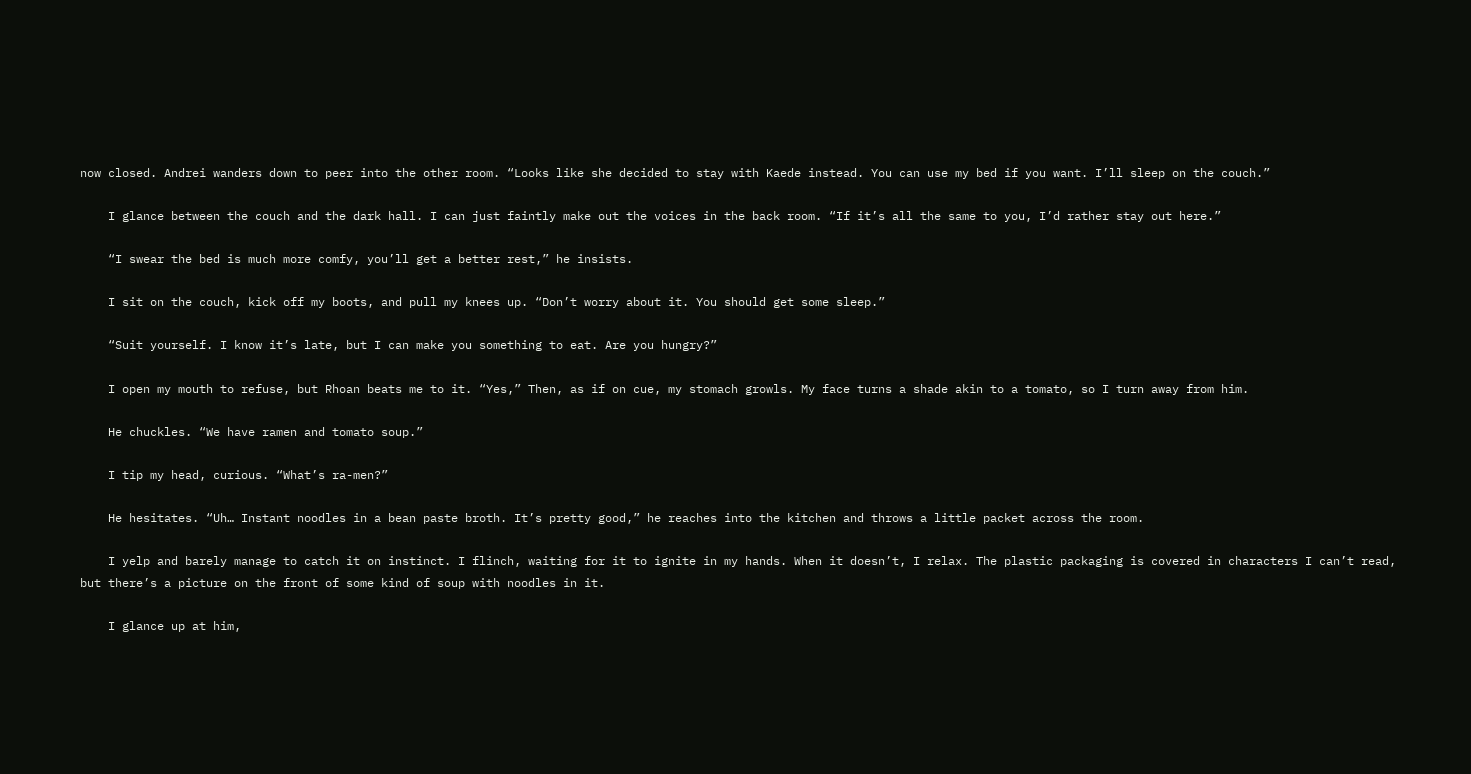now closed. Andrei wanders down to peer into the other room. “Looks like she decided to stay with Kaede instead. You can use my bed if you want. I’ll sleep on the couch.”

    I glance between the couch and the dark hall. I can just faintly make out the voices in the back room. “If it’s all the same to you, I’d rather stay out here.”

    “I swear the bed is much more comfy, you’ll get a better rest,” he insists.

    I sit on the couch, kick off my boots, and pull my knees up. “Don’t worry about it. You should get some sleep.”

    “Suit yourself. I know it’s late, but I can make you something to eat. Are you hungry?”

    I open my mouth to refuse, but Rhoan beats me to it. “Yes,” Then, as if on cue, my stomach growls. My face turns a shade akin to a tomato, so I turn away from him.

    He chuckles. “We have ramen and tomato soup.”

    I tip my head, curious. “What’s ra-men?”

    He hesitates. “Uh… Instant noodles in a bean paste broth. It’s pretty good,” he reaches into the kitchen and throws a little packet across the room.

    I yelp and barely manage to catch it on instinct. I flinch, waiting for it to ignite in my hands. When it doesn’t, I relax. The plastic packaging is covered in characters I can’t read, but there’s a picture on the front of some kind of soup with noodles in it.

    I glance up at him,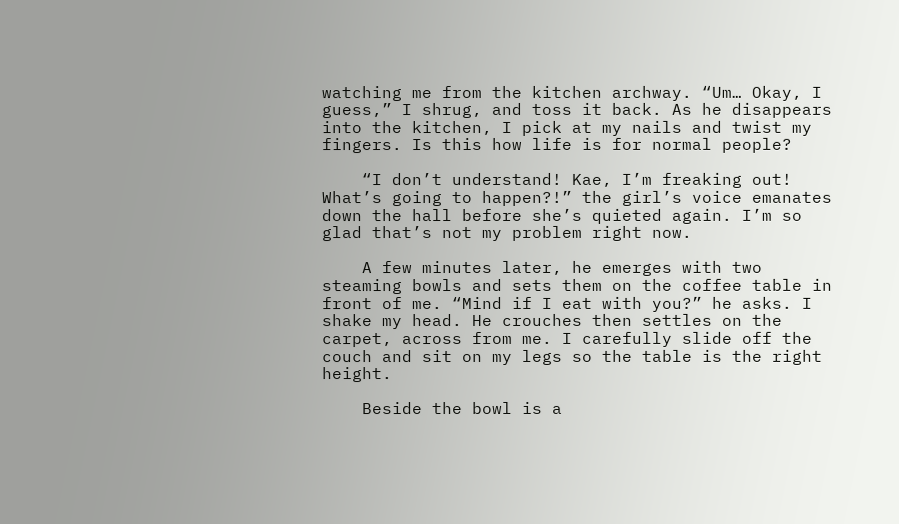watching me from the kitchen archway. “Um… Okay, I guess,” I shrug, and toss it back. As he disappears into the kitchen, I pick at my nails and twist my fingers. Is this how life is for normal people?

    “I don’t understand! Kae, I’m freaking out! What’s going to happen?!” the girl’s voice emanates down the hall before she’s quieted again. I’m so glad that’s not my problem right now.

    A few minutes later, he emerges with two steaming bowls and sets them on the coffee table in front of me. “Mind if I eat with you?” he asks. I shake my head. He crouches then settles on the carpet, across from me. I carefully slide off the couch and sit on my legs so the table is the right height.

    Beside the bowl is a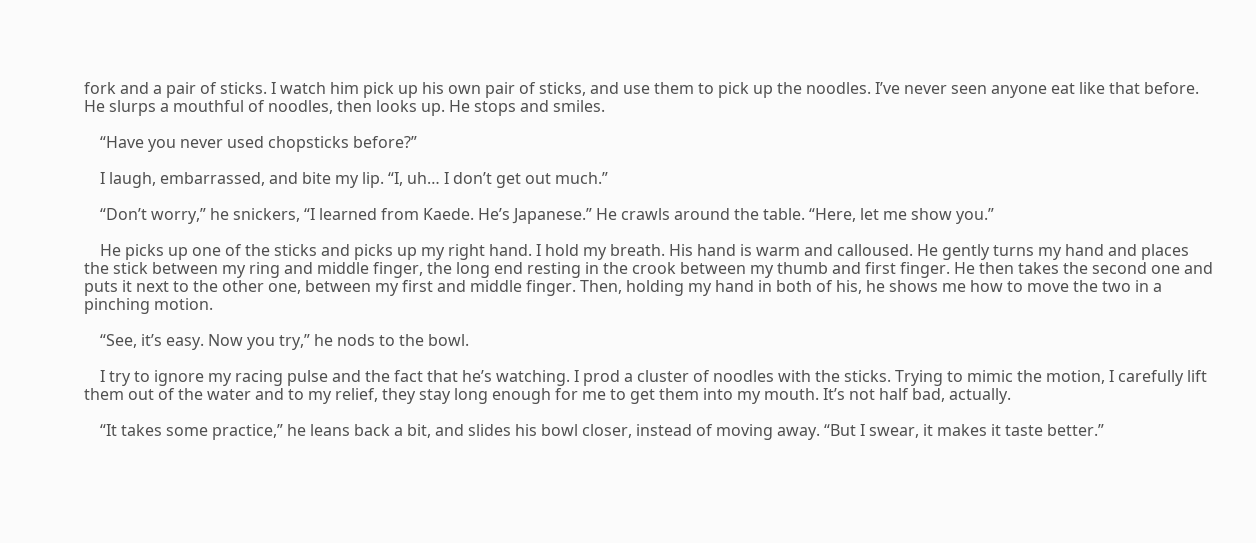fork and a pair of sticks. I watch him pick up his own pair of sticks, and use them to pick up the noodles. I’ve never seen anyone eat like that before. He slurps a mouthful of noodles, then looks up. He stops and smiles.

    “Have you never used chopsticks before?”

    I laugh, embarrassed, and bite my lip. “I, uh… I don’t get out much.”

    “Don’t worry,” he snickers, “I learned from Kaede. He’s Japanese.” He crawls around the table. “Here, let me show you.”

    He picks up one of the sticks and picks up my right hand. I hold my breath. His hand is warm and calloused. He gently turns my hand and places the stick between my ring and middle finger, the long end resting in the crook between my thumb and first finger. He then takes the second one and puts it next to the other one, between my first and middle finger. Then, holding my hand in both of his, he shows me how to move the two in a pinching motion.

    “See, it’s easy. Now you try,” he nods to the bowl.

    I try to ignore my racing pulse and the fact that he’s watching. I prod a cluster of noodles with the sticks. Trying to mimic the motion, I carefully lift them out of the water and to my relief, they stay long enough for me to get them into my mouth. It’s not half bad, actually.

    “It takes some practice,” he leans back a bit, and slides his bowl closer, instead of moving away. “But I swear, it makes it taste better.”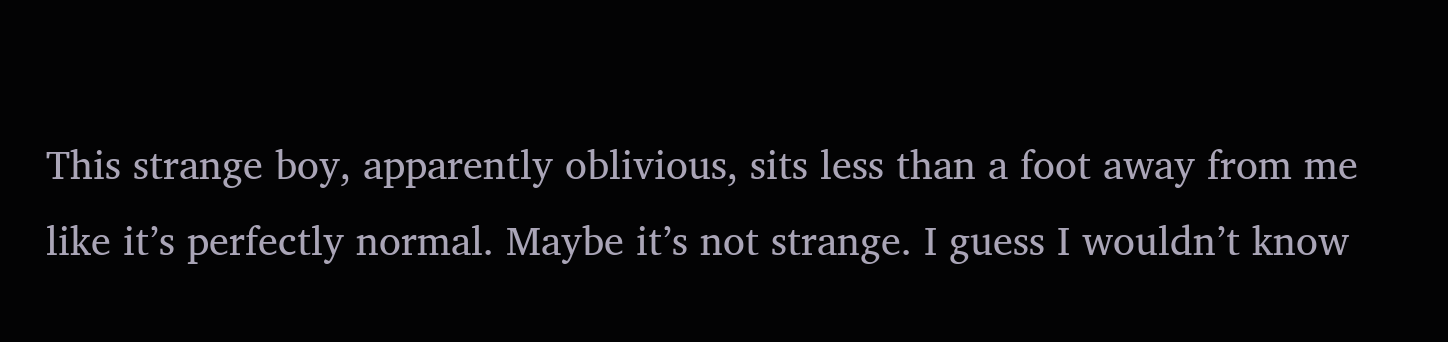This strange boy, apparently oblivious, sits less than a foot away from me like it’s perfectly normal. Maybe it’s not strange. I guess I wouldn’t know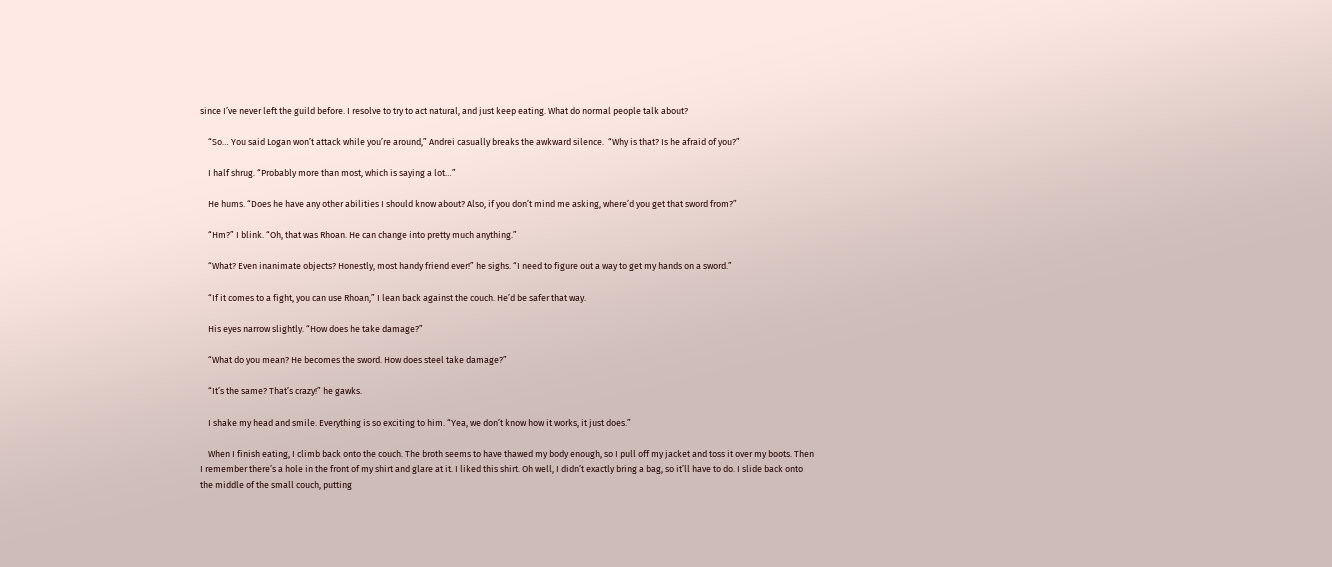since I’ve never left the guild before. I resolve to try to act natural, and just keep eating. What do normal people talk about?

    “So… You said Logan won’t attack while you’re around,” Andrei casually breaks the awkward silence.  “Why is that? Is he afraid of you?”

    I half shrug. “Probably more than most, which is saying a lot…”

    He hums. “Does he have any other abilities I should know about? Also, if you don’t mind me asking, where’d you get that sword from?”

    “Hm?” I blink. “Oh, that was Rhoan. He can change into pretty much anything.”

    “What? Even inanimate objects? Honestly, most handy friend ever!” he sighs. “I need to figure out a way to get my hands on a sword.”

    “If it comes to a fight, you can use Rhoan,” I lean back against the couch. He’d be safer that way.

    His eyes narrow slightly. “How does he take damage?”

    “What do you mean? He becomes the sword. How does steel take damage?”

    “It’s the same? That’s crazy!” he gawks.

    I shake my head and smile. Everything is so exciting to him. “Yea, we don’t know how it works, it just does.”

    When I finish eating, I climb back onto the couch. The broth seems to have thawed my body enough, so I pull off my jacket and toss it over my boots. Then I remember there’s a hole in the front of my shirt and glare at it. I liked this shirt. Oh well, I didn’t exactly bring a bag, so it’ll have to do. I slide back onto the middle of the small couch, putting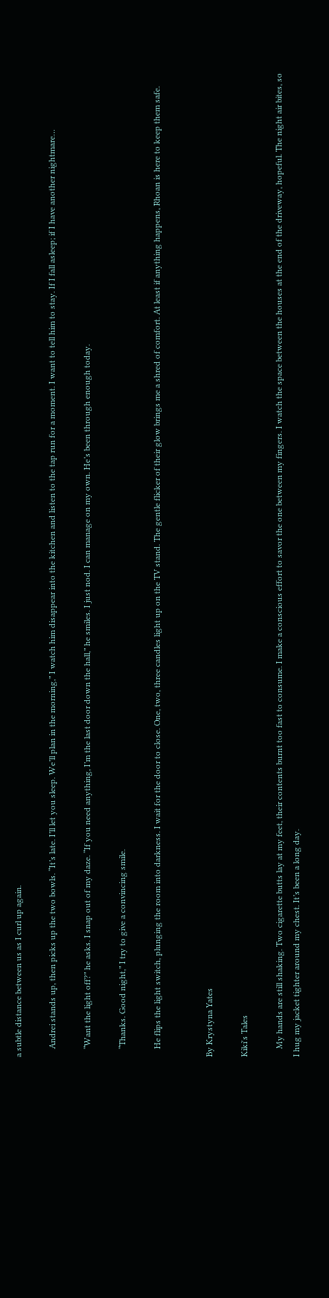a subtle distance between us as I curl up again.

    Andrei stands up, then picks up the two bowls. “It’s late. I’ll let you sleep. We’ll plan in the morning,” I watch him disappear into the kitchen and listen to the tap run for a moment. I want to tell him to stay. If I fall asleep; if I have another nightmare…

    “Want the light off?” he asks. I snap out of my daze. “If you need anything, I’m the last door down the hall,” he smiles. I just nod. I can manage on my own. He’s been through enough today.

    “Thanks. Good night,” I try to give a convincing smile.

    He flips the light switch, plunging the room into darkness. I wait for the door to close. One, two, three candles light up on the TV stand. The gentle flicker of their glow brings me a shred of comfort. At least if anything happens, Rhoan is here to keep them safe.


By Krystyna Yates

Kiki's Tales

    My hands are still shaking. Two cigarette butts lay at my feet, their contents burnt too fast to consume. I make a conscious effort to savor the one between my fingers. I watch the space between the houses at the end of the driveway, hopeful. The night air bites, so I hug my jacket tighter around my chest. It’s been a long day.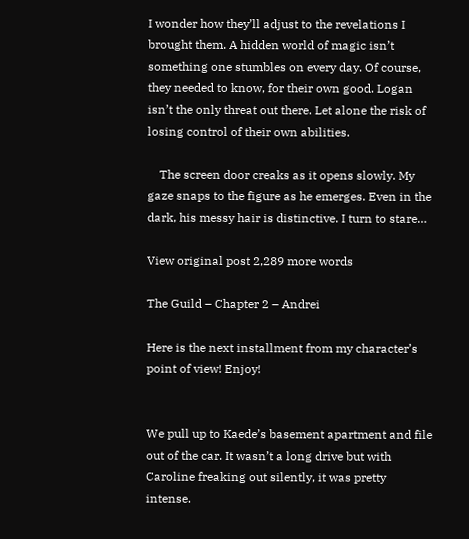I wonder how they’ll adjust to the revelations I brought them. A hidden world of magic isn’t something one stumbles on every day. Of course, they needed to know, for their own good. Logan isn’t the only threat out there. Let alone the risk of losing control of their own abilities.

    The screen door creaks as it opens slowly. My gaze snaps to the figure as he emerges. Even in the dark, his messy hair is distinctive. I turn to stare…

View original post 2,289 more words

The Guild – Chapter 2 – Andrei

Here is the next installment from my character’s point of view! Enjoy!


We pull up to Kaede’s basement apartment and file out of the car. It wasn’t a long drive but with Caroline freaking out silently, it was pretty intense.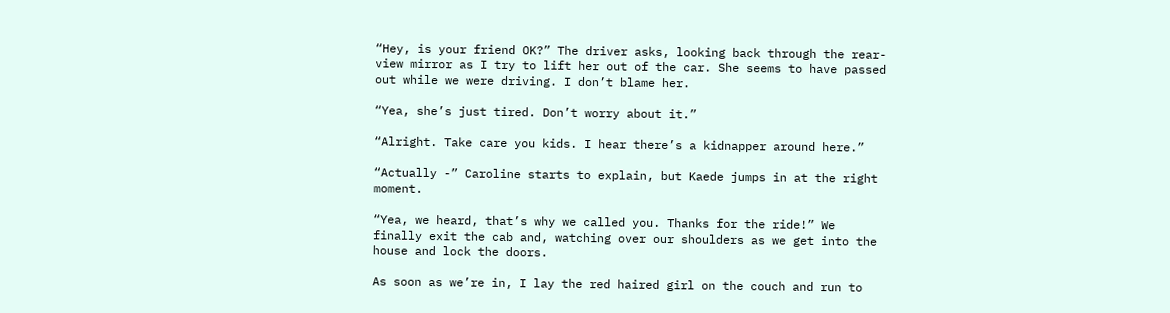“Hey, is your friend OK?” The driver asks, looking back through the rear-view mirror as I try to lift her out of the car. She seems to have passed out while we were driving. I don’t blame her.

“Yea, she’s just tired. Don’t worry about it.”

“Alright. Take care you kids. I hear there’s a kidnapper around here.”

“Actually -” Caroline starts to explain, but Kaede jumps in at the right moment.

“Yea, we heard, that’s why we called you. Thanks for the ride!” We finally exit the cab and, watching over our shoulders as we get into the house and lock the doors.

As soon as we’re in, I lay the red haired girl on the couch and run to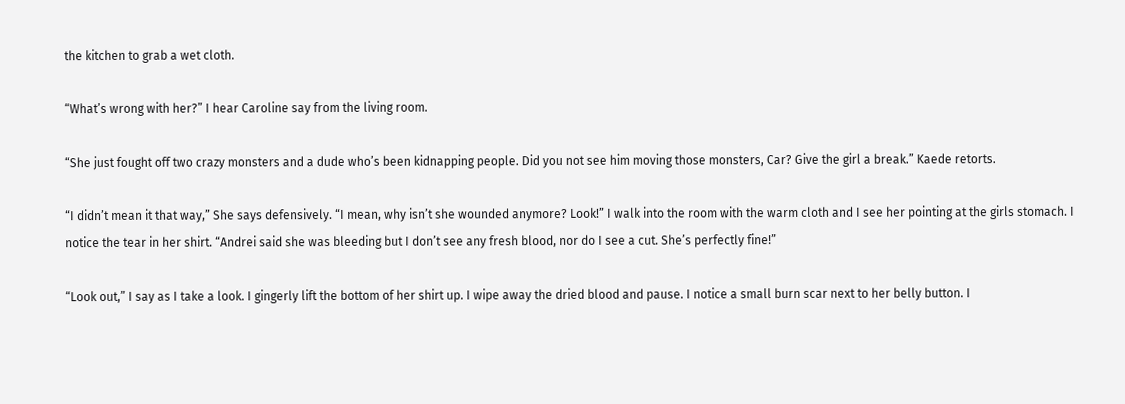the kitchen to grab a wet cloth.

“What’s wrong with her?” I hear Caroline say from the living room.

“She just fought off two crazy monsters and a dude who’s been kidnapping people. Did you not see him moving those monsters, Car? Give the girl a break.” Kaede retorts.

“I didn’t mean it that way,” She says defensively. “I mean, why isn’t she wounded anymore? Look!” I walk into the room with the warm cloth and I see her pointing at the girls stomach. I notice the tear in her shirt. “Andrei said she was bleeding but I don’t see any fresh blood, nor do I see a cut. She’s perfectly fine!”

“Look out,” I say as I take a look. I gingerly lift the bottom of her shirt up. I wipe away the dried blood and pause. I notice a small burn scar next to her belly button. I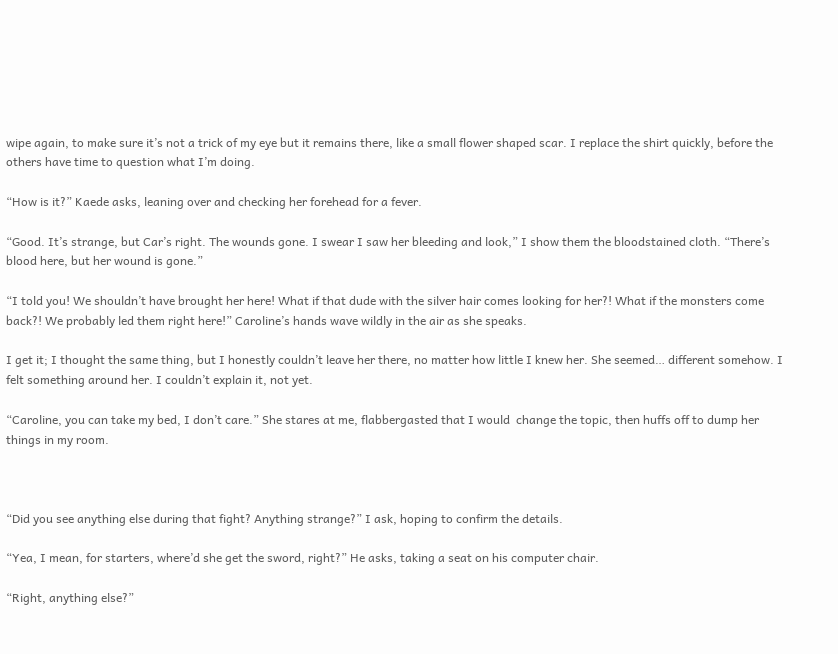wipe again, to make sure it’s not a trick of my eye but it remains there, like a small flower shaped scar. I replace the shirt quickly, before the others have time to question what I’m doing.

“How is it?” Kaede asks, leaning over and checking her forehead for a fever.

“Good. It’s strange, but Car’s right. The wounds gone. I swear I saw her bleeding and look,” I show them the bloodstained cloth. “There’s blood here, but her wound is gone.”

“I told you! We shouldn’t have brought her here! What if that dude with the silver hair comes looking for her?! What if the monsters come back?! We probably led them right here!” Caroline’s hands wave wildly in the air as she speaks.

I get it; I thought the same thing, but I honestly couldn’t leave her there, no matter how little I knew her. She seemed… different somehow. I felt something around her. I couldn’t explain it, not yet.

“Caroline, you can take my bed, I don’t care.” She stares at me, flabbergasted that I would  change the topic, then huffs off to dump her things in my room.



“Did you see anything else during that fight? Anything strange?” I ask, hoping to confirm the details.

“Yea, I mean, for starters, where’d she get the sword, right?” He asks, taking a seat on his computer chair.

“Right, anything else?”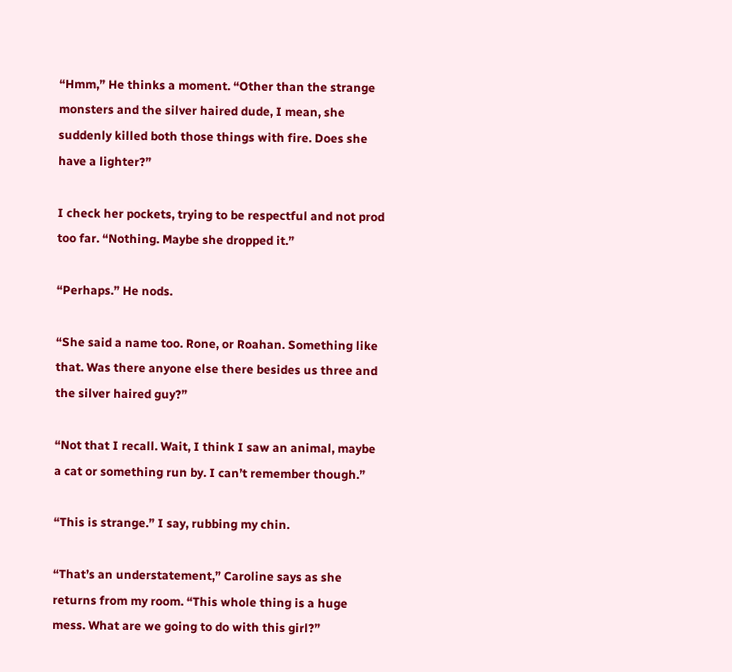“Hmm,” He thinks a moment. “Other than the strange monsters and the silver haired dude, I mean, she suddenly killed both those things with fire. Does she have a lighter?”

I check her pockets, trying to be respectful and not prod too far. “Nothing. Maybe she dropped it.”

“Perhaps.” He nods.

“She said a name too. Rone, or Roahan. Something like that. Was there anyone else there besides us three and the silver haired guy?”

“Not that I recall. Wait, I think I saw an animal, maybe a cat or something run by. I can’t remember though.”

“This is strange.” I say, rubbing my chin.

“That’s an understatement,” Caroline says as she returns from my room. “This whole thing is a huge mess. What are we going to do with this girl?”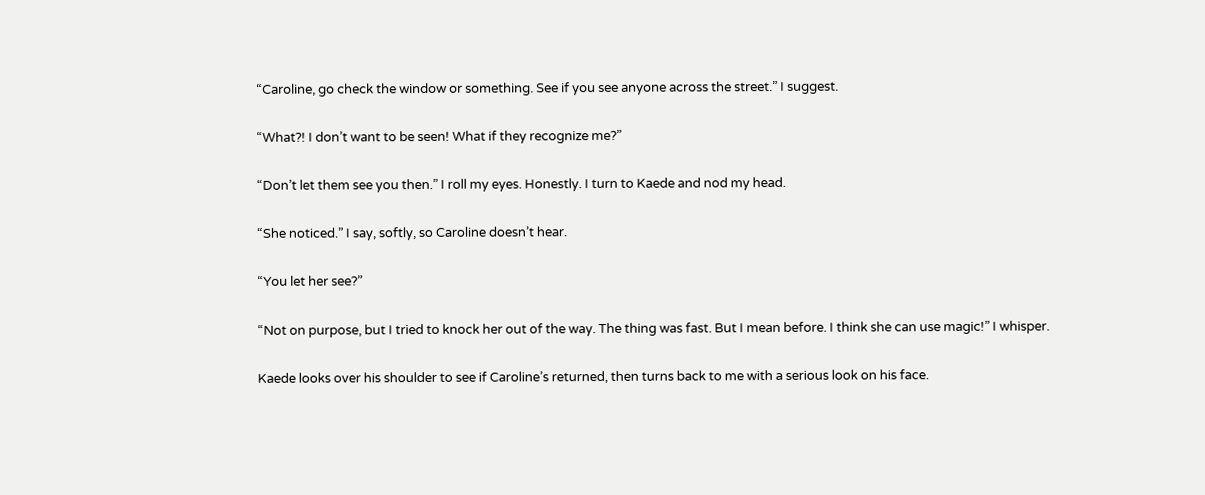“Caroline, go check the window or something. See if you see anyone across the street.” I suggest.

“What?! I don’t want to be seen! What if they recognize me?”

“Don’t let them see you then.” I roll my eyes. Honestly. I turn to Kaede and nod my head.

“She noticed.” I say, softly, so Caroline doesn’t hear.

“You let her see?”

“Not on purpose, but I tried to knock her out of the way. The thing was fast. But I mean before. I think she can use magic!” I whisper.

Kaede looks over his shoulder to see if Caroline’s returned, then turns back to me with a serious look on his face.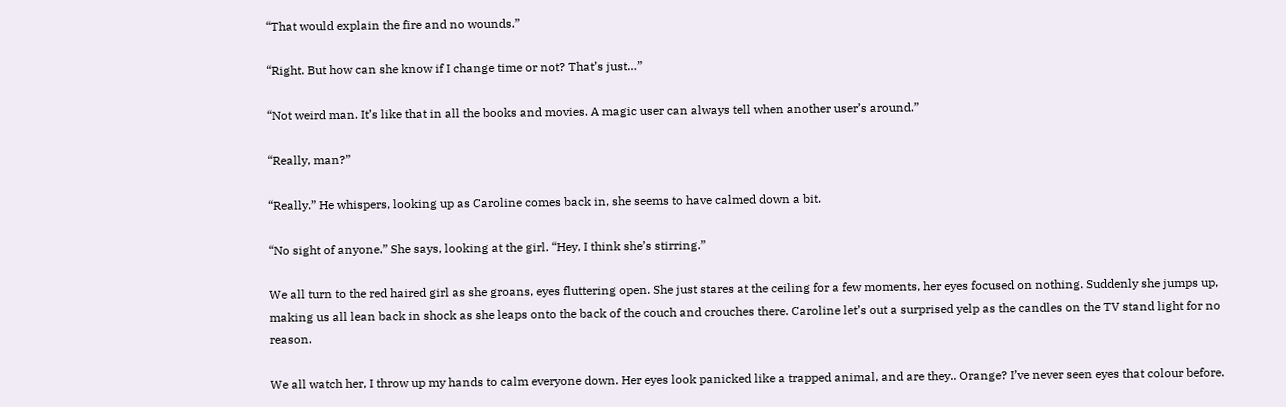“That would explain the fire and no wounds.”

“Right. But how can she know if I change time or not? That’s just…”

“Not weird man. It’s like that in all the books and movies. A magic user can always tell when another user’s around.”

“Really, man?”

“Really.” He whispers, looking up as Caroline comes back in, she seems to have calmed down a bit.

“No sight of anyone.” She says, looking at the girl. “Hey, I think she’s stirring.”

We all turn to the red haired girl as she groans, eyes fluttering open. She just stares at the ceiling for a few moments, her eyes focused on nothing. Suddenly she jumps up, making us all lean back in shock as she leaps onto the back of the couch and crouches there. Caroline let’s out a surprised yelp as the candles on the TV stand light for no reason.

We all watch her, I throw up my hands to calm everyone down. Her eyes look panicked like a trapped animal, and are they.. Orange? I’ve never seen eyes that colour before.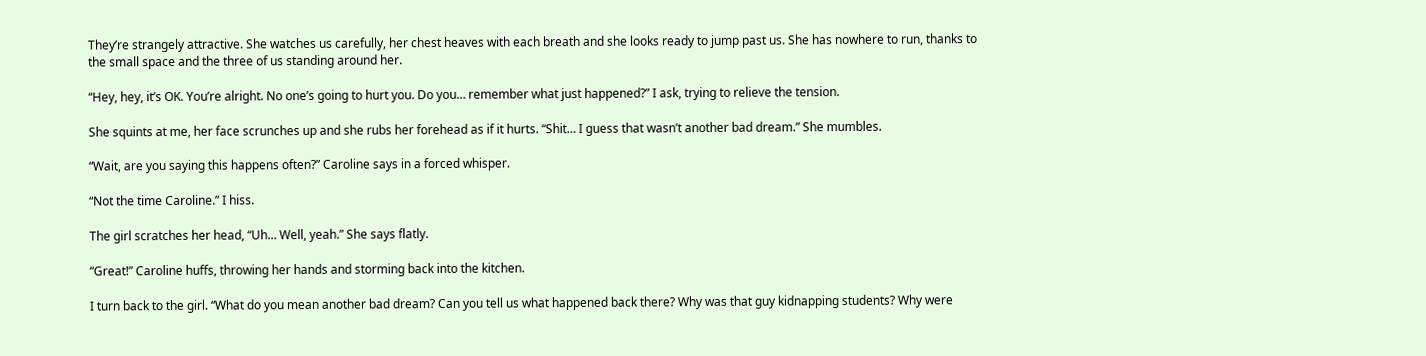They’re strangely attractive. She watches us carefully, her chest heaves with each breath and she looks ready to jump past us. She has nowhere to run, thanks to the small space and the three of us standing around her.

“Hey, hey, it’s OK. You’re alright. No one’s going to hurt you. Do you… remember what just happened?” I ask, trying to relieve the tension.

She squints at me, her face scrunches up and she rubs her forehead as if it hurts. “Shit… I guess that wasn’t another bad dream.” She mumbles.

“Wait, are you saying this happens often?” Caroline says in a forced whisper.

“Not the time Caroline.” I hiss.

The girl scratches her head, “Uh… Well, yeah.” She says flatly.

“Great!” Caroline huffs, throwing her hands and storming back into the kitchen.

I turn back to the girl. “What do you mean another bad dream? Can you tell us what happened back there? Why was that guy kidnapping students? Why were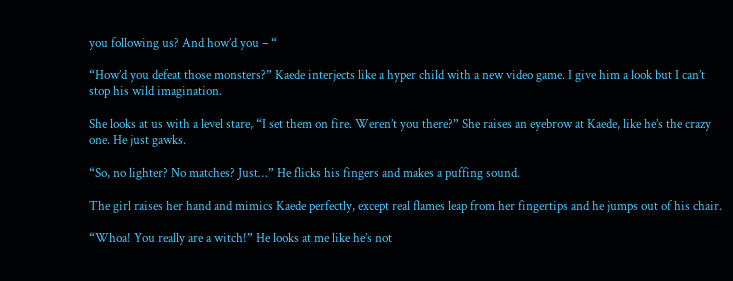you following us? And how’d you – “

“How’d you defeat those monsters?” Kaede interjects like a hyper child with a new video game. I give him a look but I can’t stop his wild imagination.

She looks at us with a level stare, “I set them on fire. Weren’t you there?” She raises an eyebrow at Kaede, like he’s the crazy one. He just gawks.

“So, no lighter? No matches? Just…” He flicks his fingers and makes a puffing sound.

The girl raises her hand and mimics Kaede perfectly, except real flames leap from her fingertips and he jumps out of his chair.

“Whoa! You really are a witch!” He looks at me like he’s not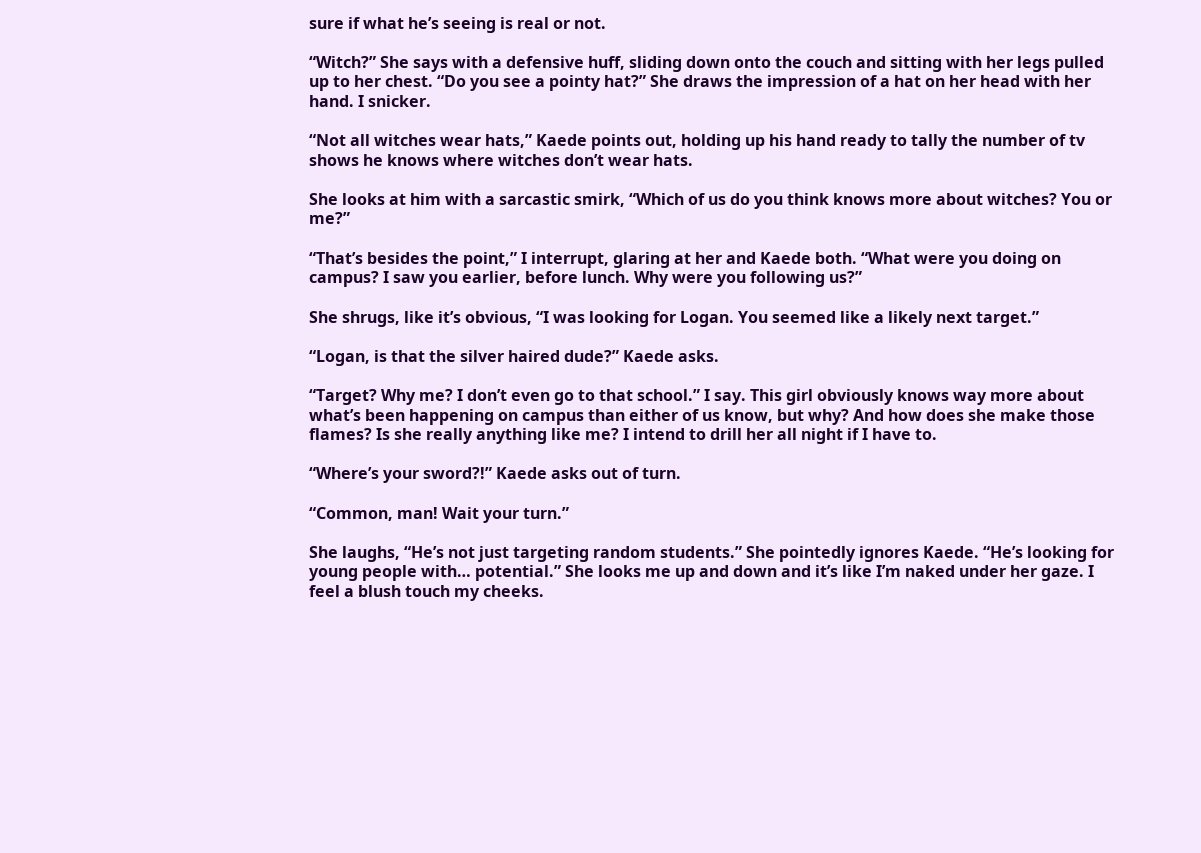sure if what he’s seeing is real or not.

“Witch?” She says with a defensive huff, sliding down onto the couch and sitting with her legs pulled up to her chest. “Do you see a pointy hat?” She draws the impression of a hat on her head with her hand. I snicker.

“Not all witches wear hats,” Kaede points out, holding up his hand ready to tally the number of tv shows he knows where witches don’t wear hats.

She looks at him with a sarcastic smirk, “Which of us do you think knows more about witches? You or me?”

“That’s besides the point,” I interrupt, glaring at her and Kaede both. “What were you doing on campus? I saw you earlier, before lunch. Why were you following us?”

She shrugs, like it’s obvious, “I was looking for Logan. You seemed like a likely next target.”

“Logan, is that the silver haired dude?” Kaede asks.

“Target? Why me? I don’t even go to that school.” I say. This girl obviously knows way more about what’s been happening on campus than either of us know, but why? And how does she make those flames? Is she really anything like me? I intend to drill her all night if I have to.

“Where’s your sword?!” Kaede asks out of turn.

“Common, man! Wait your turn.”

She laughs, “He’s not just targeting random students.” She pointedly ignores Kaede. “He’s looking for young people with… potential.” She looks me up and down and it’s like I’m naked under her gaze. I feel a blush touch my cheeks.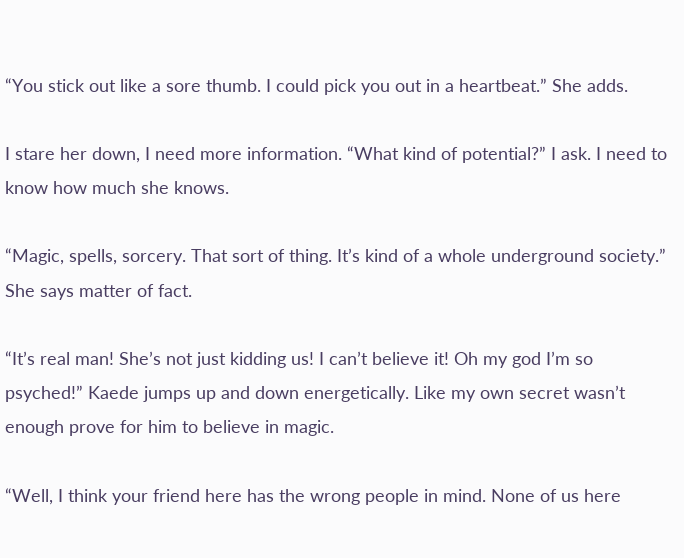“You stick out like a sore thumb. I could pick you out in a heartbeat.” She adds.

I stare her down, I need more information. “What kind of potential?” I ask. I need to know how much she knows.

“Magic, spells, sorcery. That sort of thing. It’s kind of a whole underground society.” She says matter of fact.

“It’s real man! She’s not just kidding us! I can’t believe it! Oh my god I’m so psyched!” Kaede jumps up and down energetically. Like my own secret wasn’t enough prove for him to believe in magic.

“Well, I think your friend here has the wrong people in mind. None of us here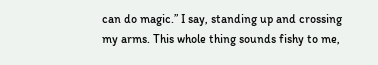can do magic.” I say, standing up and crossing my arms. This whole thing sounds fishy to me,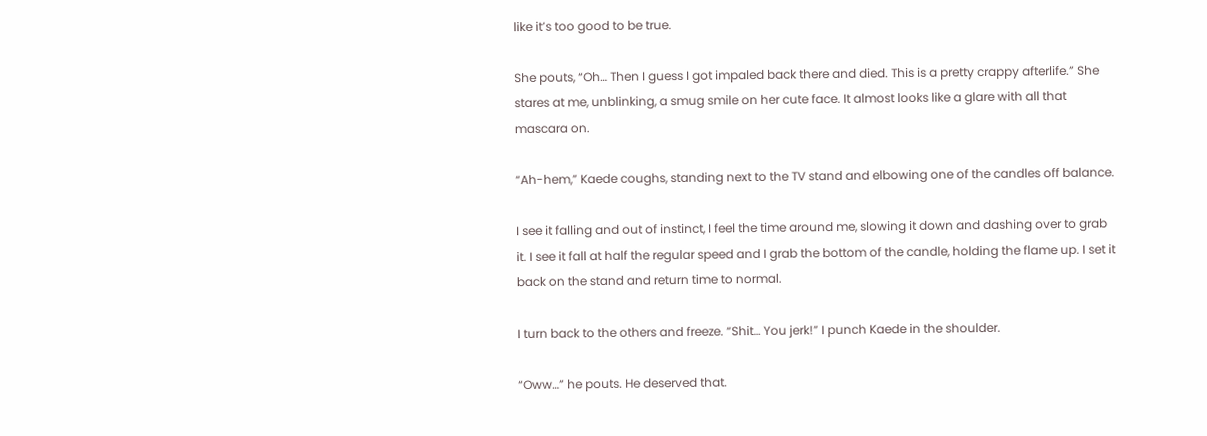like it’s too good to be true.

She pouts, “Oh… Then I guess I got impaled back there and died. This is a pretty crappy afterlife.” She stares at me, unblinking, a smug smile on her cute face. It almost looks like a glare with all that mascara on.

“Ah-hem,” Kaede coughs, standing next to the TV stand and elbowing one of the candles off balance.

I see it falling and out of instinct, I feel the time around me, slowing it down and dashing over to grab it. I see it fall at half the regular speed and I grab the bottom of the candle, holding the flame up. I set it back on the stand and return time to normal.

I turn back to the others and freeze. “Shit… You jerk!” I punch Kaede in the shoulder.

“Oww…” he pouts. He deserved that.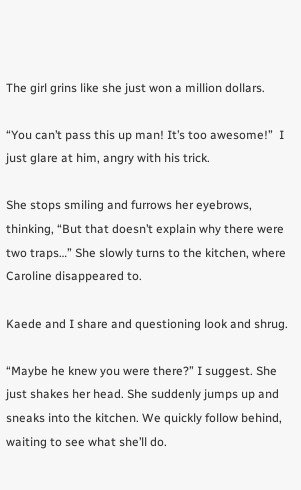The girl grins like she just won a million dollars.

“You can’t pass this up man! It’s too awesome!”  I just glare at him, angry with his trick.

She stops smiling and furrows her eyebrows, thinking, “But that doesn’t explain why there were two traps…” She slowly turns to the kitchen, where Caroline disappeared to.

Kaede and I share and questioning look and shrug.

“Maybe he knew you were there?” I suggest. She just shakes her head. She suddenly jumps up and sneaks into the kitchen. We quickly follow behind, waiting to see what she’ll do.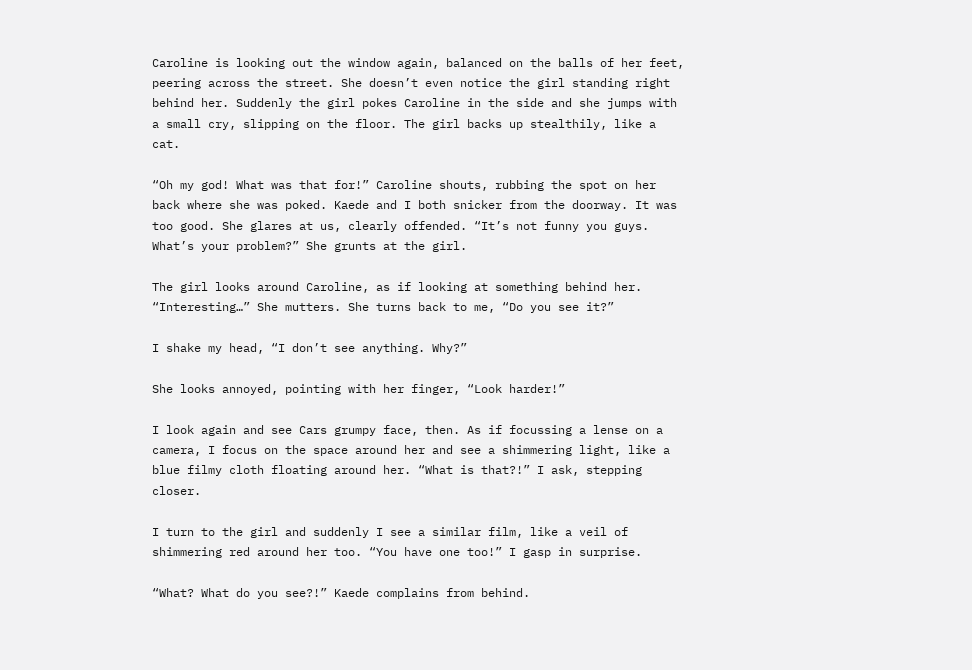Caroline is looking out the window again, balanced on the balls of her feet, peering across the street. She doesn’t even notice the girl standing right behind her. Suddenly the girl pokes Caroline in the side and she jumps with a small cry, slipping on the floor. The girl backs up stealthily, like a cat.

“Oh my god! What was that for!” Caroline shouts, rubbing the spot on her back where she was poked. Kaede and I both snicker from the doorway. It was too good. She glares at us, clearly offended. “It’s not funny you guys. What’s your problem?” She grunts at the girl.

The girl looks around Caroline, as if looking at something behind her. “Interesting…” She mutters. She turns back to me, “Do you see it?”

I shake my head, “I don’t see anything. Why?”

She looks annoyed, pointing with her finger, “Look harder!”

I look again and see Cars grumpy face, then. As if focussing a lense on a camera, I focus on the space around her and see a shimmering light, like a blue filmy cloth floating around her. “What is that?!” I ask, stepping closer.

I turn to the girl and suddenly I see a similar film, like a veil of shimmering red around her too. “You have one too!” I gasp in surprise.

“What? What do you see?!” Kaede complains from behind.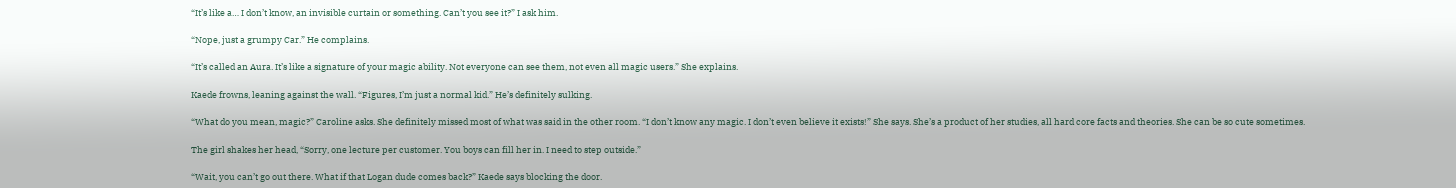“It’s like a… I don’t know, an invisible curtain or something. Can’t you see it?” I ask him.

“Nope, just a grumpy Car.” He complains.

“It’s called an Aura. It’s like a signature of your magic ability. Not everyone can see them, not even all magic users.” She explains.

Kaede frowns, leaning against the wall. “Figures, I’m just a normal kid.” He’s definitely sulking.

“What do you mean, magic?” Caroline asks. She definitely missed most of what was said in the other room. “I don’t know any magic. I don’t even believe it exists!” She says. She’s a product of her studies, all hard core facts and theories. She can be so cute sometimes.

The girl shakes her head, “Sorry, one lecture per customer. You boys can fill her in. I need to step outside.”

“Wait, you can’t go out there. What if that Logan dude comes back?” Kaede says blocking the door.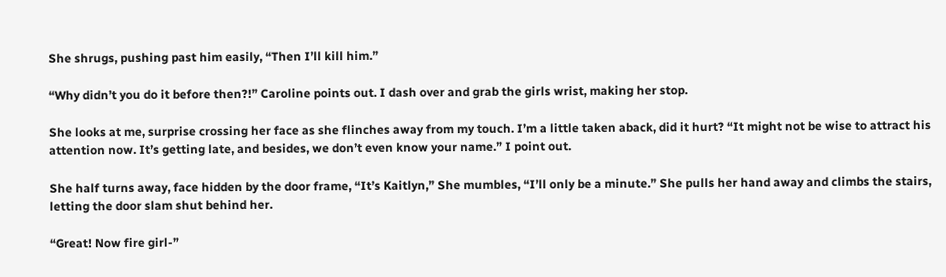She shrugs, pushing past him easily, “Then I’ll kill him.”

“Why didn’t you do it before then?!” Caroline points out. I dash over and grab the girls wrist, making her stop.

She looks at me, surprise crossing her face as she flinches away from my touch. I’m a little taken aback, did it hurt? “It might not be wise to attract his attention now. It’s getting late, and besides, we don’t even know your name.” I point out.

She half turns away, face hidden by the door frame, “It’s Kaitlyn,” She mumbles, “I’ll only be a minute.” She pulls her hand away and climbs the stairs, letting the door slam shut behind her.

“Great! Now fire girl-”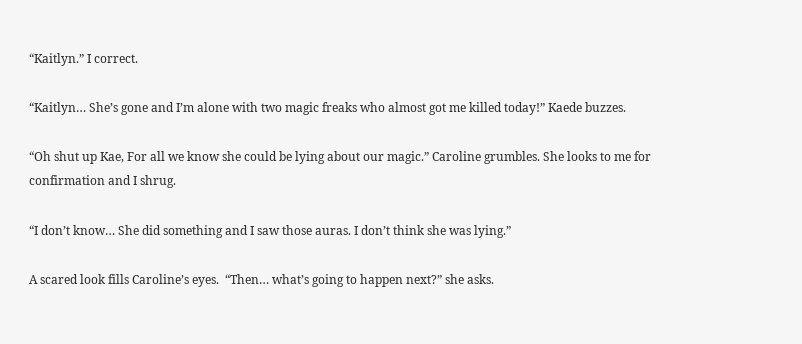“Kaitlyn.” I correct.

“Kaitlyn… She’s gone and I’m alone with two magic freaks who almost got me killed today!” Kaede buzzes.

“Oh shut up Kae, For all we know she could be lying about our magic.” Caroline grumbles. She looks to me for confirmation and I shrug.

“I don’t know… She did something and I saw those auras. I don’t think she was lying.”

A scared look fills Caroline’s eyes.  “Then… what’s going to happen next?” she asks.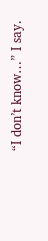“I don’t know…” I say.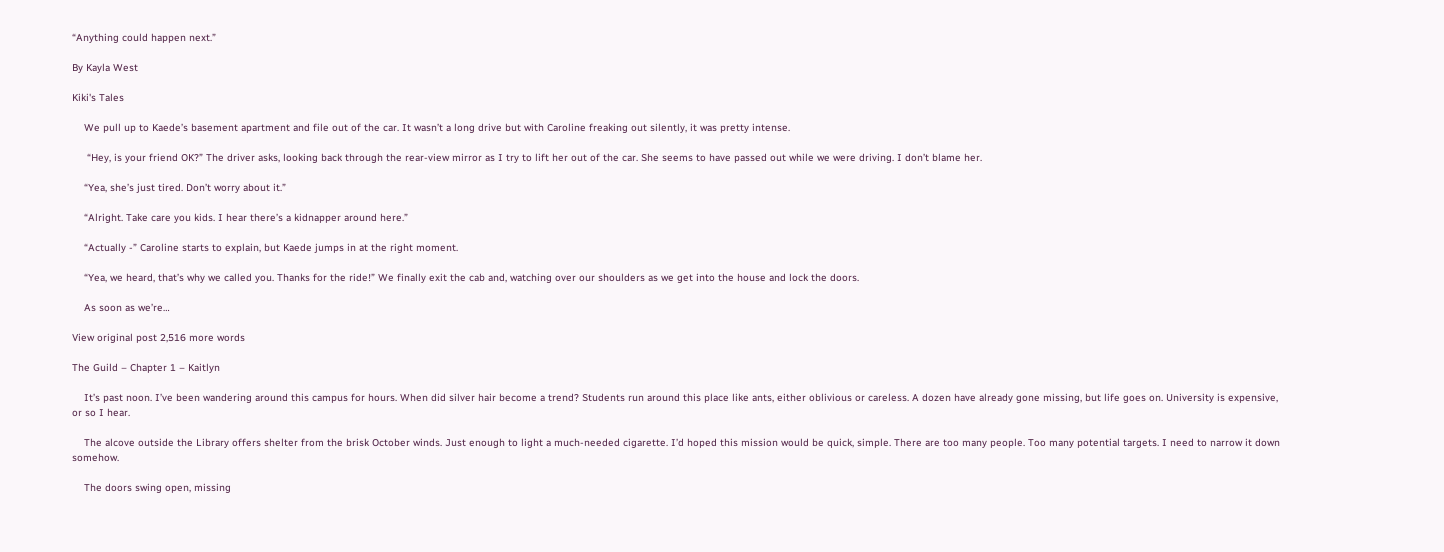“Anything could happen next.”

By Kayla West

Kiki's Tales

    We pull up to Kaede’s basement apartment and file out of the car. It wasn’t a long drive but with Caroline freaking out silently, it was pretty intense.

     “Hey, is your friend OK?” The driver asks, looking back through the rear-view mirror as I try to lift her out of the car. She seems to have passed out while we were driving. I don’t blame her.

    “Yea, she’s just tired. Don’t worry about it.”

    “Alright. Take care you kids. I hear there’s a kidnapper around here.”

    “Actually -” Caroline starts to explain, but Kaede jumps in at the right moment.

    “Yea, we heard, that’s why we called you. Thanks for the ride!” We finally exit the cab and, watching over our shoulders as we get into the house and lock the doors.

    As soon as we’re…

View original post 2,516 more words

The Guild – Chapter 1 – Kaitlyn

    It’s past noon. I’ve been wandering around this campus for hours. When did silver hair become a trend? Students run around this place like ants, either oblivious or careless. A dozen have already gone missing, but life goes on. University is expensive, or so I hear.

    The alcove outside the Library offers shelter from the brisk October winds. Just enough to light a much-needed cigarette. I’d hoped this mission would be quick, simple. There are too many people. Too many potential targets. I need to narrow it down somehow.

    The doors swing open, missing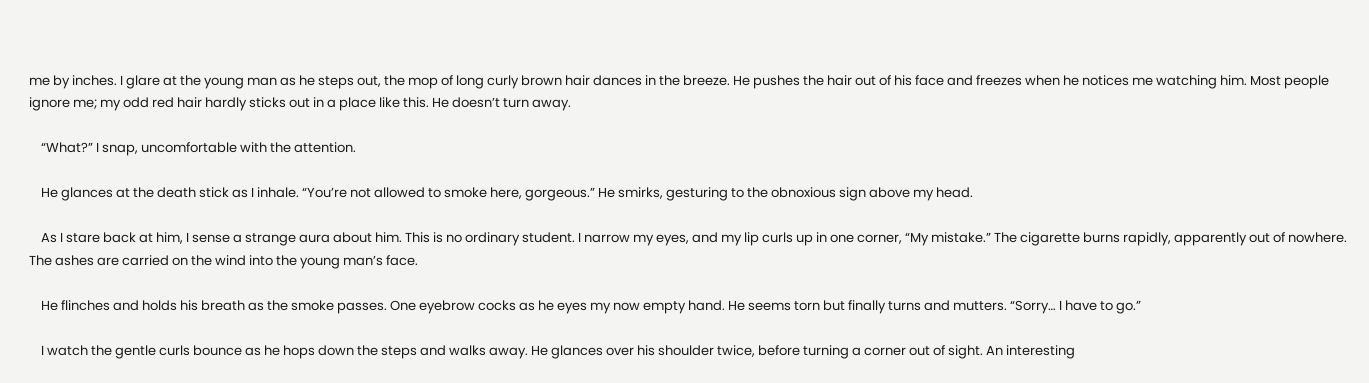me by inches. I glare at the young man as he steps out, the mop of long curly brown hair dances in the breeze. He pushes the hair out of his face and freezes when he notices me watching him. Most people ignore me; my odd red hair hardly sticks out in a place like this. He doesn’t turn away.

    “What?” I snap, uncomfortable with the attention.

    He glances at the death stick as I inhale. “You’re not allowed to smoke here, gorgeous.” He smirks, gesturing to the obnoxious sign above my head.

    As I stare back at him, I sense a strange aura about him. This is no ordinary student. I narrow my eyes, and my lip curls up in one corner, “My mistake.” The cigarette burns rapidly, apparently out of nowhere. The ashes are carried on the wind into the young man’s face.

    He flinches and holds his breath as the smoke passes. One eyebrow cocks as he eyes my now empty hand. He seems torn but finally turns and mutters. “Sorry… I have to go.”

    I watch the gentle curls bounce as he hops down the steps and walks away. He glances over his shoulder twice, before turning a corner out of sight. An interesting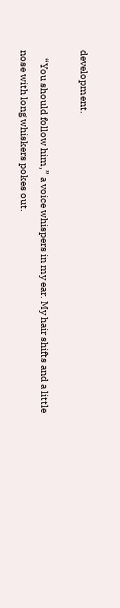development.

    “You should follow him,” a voice whispers in my ear. My hair shifts and a little nose with long whiskers pokes out.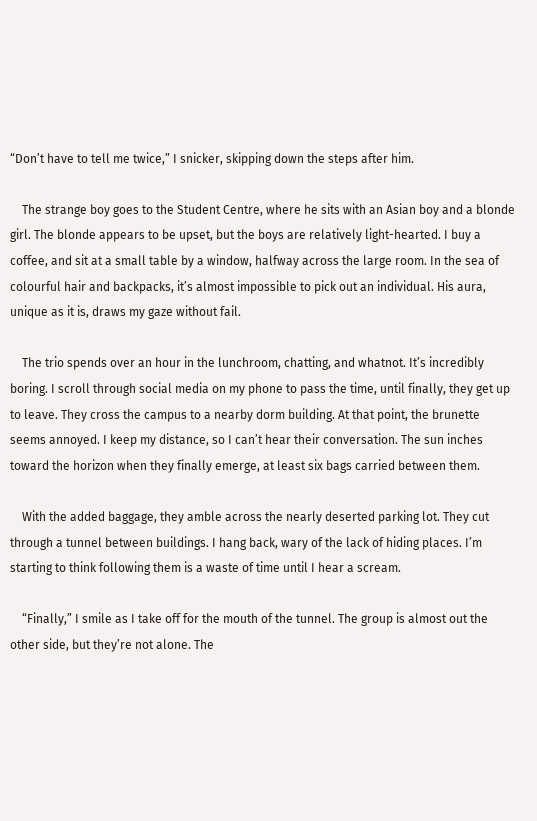“Don’t have to tell me twice,” I snicker, skipping down the steps after him.

    The strange boy goes to the Student Centre, where he sits with an Asian boy and a blonde girl. The blonde appears to be upset, but the boys are relatively light-hearted. I buy a coffee, and sit at a small table by a window, halfway across the large room. In the sea of colourful hair and backpacks, it’s almost impossible to pick out an individual. His aura, unique as it is, draws my gaze without fail.

    The trio spends over an hour in the lunchroom, chatting, and whatnot. It’s incredibly boring. I scroll through social media on my phone to pass the time, until finally, they get up to leave. They cross the campus to a nearby dorm building. At that point, the brunette seems annoyed. I keep my distance, so I can’t hear their conversation. The sun inches toward the horizon when they finally emerge, at least six bags carried between them.

    With the added baggage, they amble across the nearly deserted parking lot. They cut through a tunnel between buildings. I hang back, wary of the lack of hiding places. I’m starting to think following them is a waste of time until I hear a scream.

    “Finally,” I smile as I take off for the mouth of the tunnel. The group is almost out the other side, but they’re not alone. The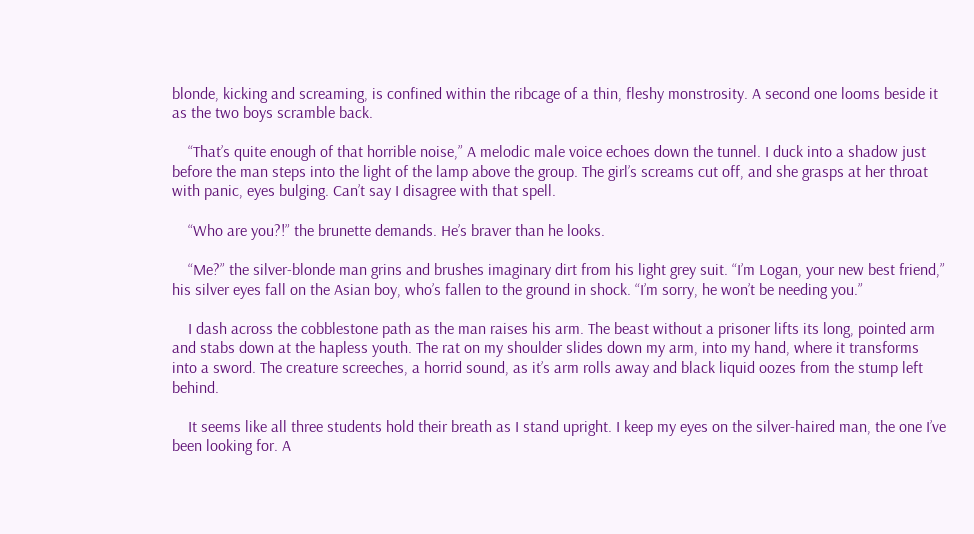blonde, kicking and screaming, is confined within the ribcage of a thin, fleshy monstrosity. A second one looms beside it as the two boys scramble back.

    “That’s quite enough of that horrible noise,” A melodic male voice echoes down the tunnel. I duck into a shadow just before the man steps into the light of the lamp above the group. The girl’s screams cut off, and she grasps at her throat with panic, eyes bulging. Can’t say I disagree with that spell.

    “Who are you?!” the brunette demands. He’s braver than he looks.

    “Me?” the silver-blonde man grins and brushes imaginary dirt from his light grey suit. “I’m Logan, your new best friend,” his silver eyes fall on the Asian boy, who’s fallen to the ground in shock. “I’m sorry, he won’t be needing you.”

    I dash across the cobblestone path as the man raises his arm. The beast without a prisoner lifts its long, pointed arm and stabs down at the hapless youth. The rat on my shoulder slides down my arm, into my hand, where it transforms into a sword. The creature screeches, a horrid sound, as it’s arm rolls away and black liquid oozes from the stump left behind.

    It seems like all three students hold their breath as I stand upright. I keep my eyes on the silver-haired man, the one I’ve been looking for. A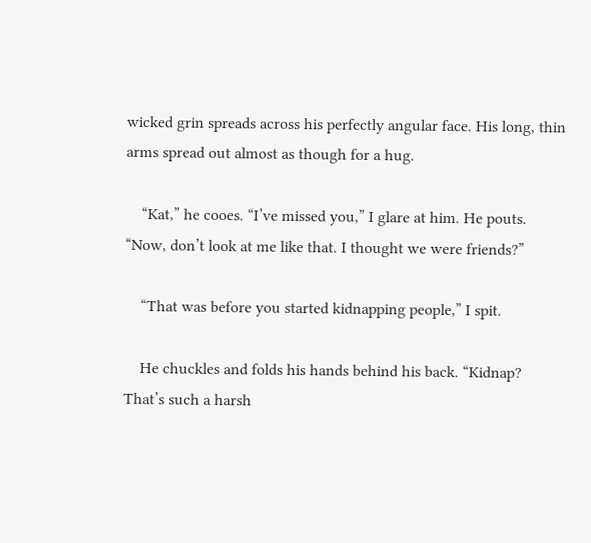wicked grin spreads across his perfectly angular face. His long, thin arms spread out almost as though for a hug.

    “Kat,” he cooes. “I’ve missed you,” I glare at him. He pouts. “Now, don’t look at me like that. I thought we were friends?”

    “That was before you started kidnapping people,” I spit.

    He chuckles and folds his hands behind his back. “Kidnap? That’s such a harsh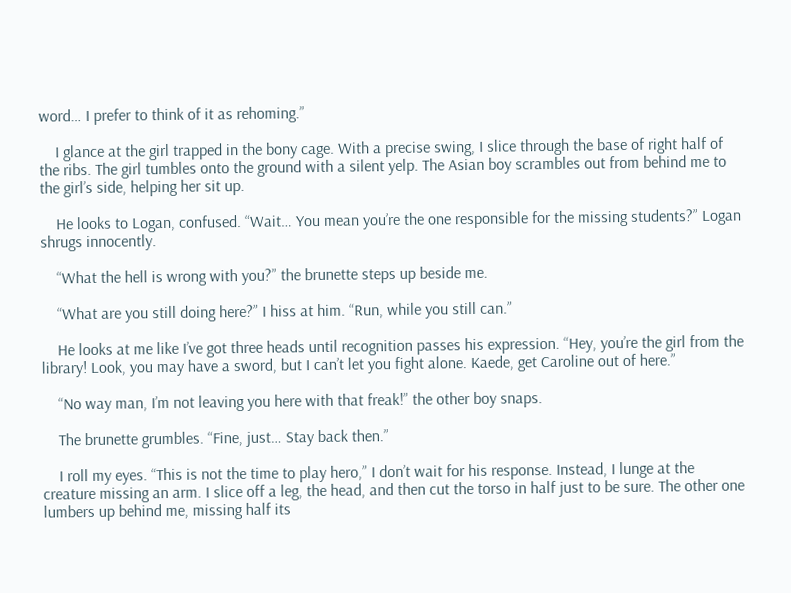word… I prefer to think of it as rehoming.”

    I glance at the girl trapped in the bony cage. With a precise swing, I slice through the base of right half of the ribs. The girl tumbles onto the ground with a silent yelp. The Asian boy scrambles out from behind me to the girl’s side, helping her sit up.

    He looks to Logan, confused. “Wait… You mean you’re the one responsible for the missing students?” Logan shrugs innocently.

    “What the hell is wrong with you?” the brunette steps up beside me.

    “What are you still doing here?” I hiss at him. “Run, while you still can.”

    He looks at me like I’ve got three heads until recognition passes his expression. “Hey, you’re the girl from the library! Look, you may have a sword, but I can’t let you fight alone. Kaede, get Caroline out of here.”

    “No way man, I’m not leaving you here with that freak!” the other boy snaps.

    The brunette grumbles. “Fine, just… Stay back then.”

    I roll my eyes. “This is not the time to play hero,” I don’t wait for his response. Instead, I lunge at the creature missing an arm. I slice off a leg, the head, and then cut the torso in half just to be sure. The other one lumbers up behind me, missing half its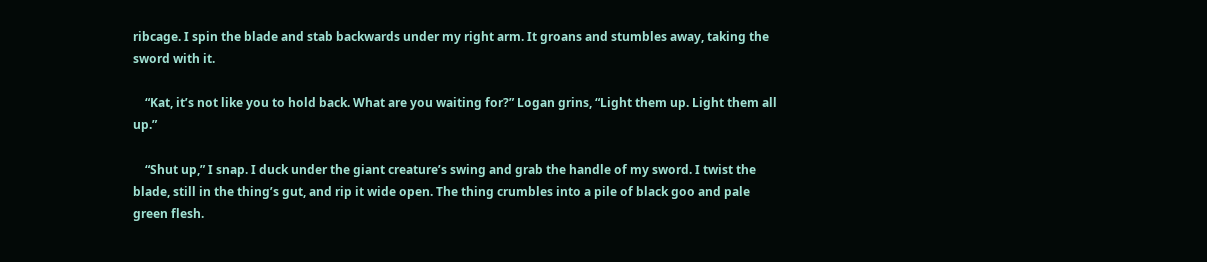ribcage. I spin the blade and stab backwards under my right arm. It groans and stumbles away, taking the sword with it.

    “Kat, it’s not like you to hold back. What are you waiting for?” Logan grins, “Light them up. Light them all up.”

    “Shut up,” I snap. I duck under the giant creature’s swing and grab the handle of my sword. I twist the blade, still in the thing’s gut, and rip it wide open. The thing crumbles into a pile of black goo and pale green flesh.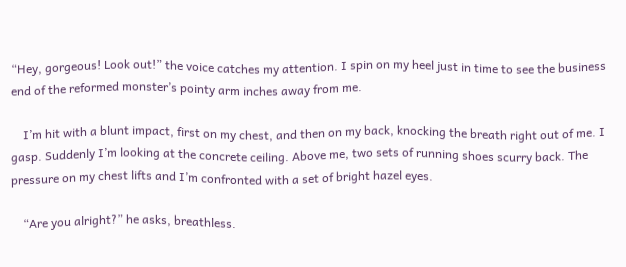“Hey, gorgeous! Look out!” the voice catches my attention. I spin on my heel just in time to see the business end of the reformed monster’s pointy arm inches away from me.

    I’m hit with a blunt impact, first on my chest, and then on my back, knocking the breath right out of me. I gasp. Suddenly I’m looking at the concrete ceiling. Above me, two sets of running shoes scurry back. The pressure on my chest lifts and I’m confronted with a set of bright hazel eyes.

    “Are you alright?” he asks, breathless.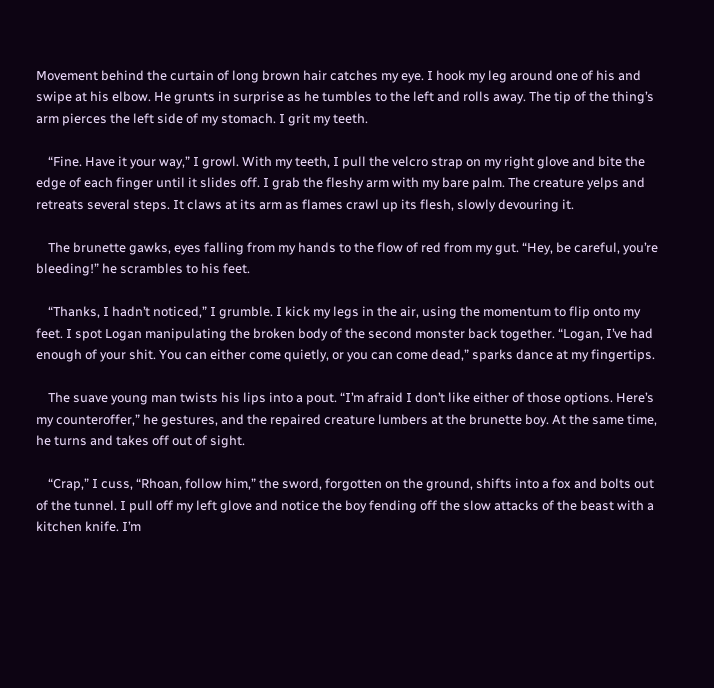Movement behind the curtain of long brown hair catches my eye. I hook my leg around one of his and swipe at his elbow. He grunts in surprise as he tumbles to the left and rolls away. The tip of the thing’s arm pierces the left side of my stomach. I grit my teeth.

    “Fine. Have it your way,” I growl. With my teeth, I pull the velcro strap on my right glove and bite the edge of each finger until it slides off. I grab the fleshy arm with my bare palm. The creature yelps and retreats several steps. It claws at its arm as flames crawl up its flesh, slowly devouring it.

    The brunette gawks, eyes falling from my hands to the flow of red from my gut. “Hey, be careful, you’re bleeding!” he scrambles to his feet.

    “Thanks, I hadn’t noticed,” I grumble. I kick my legs in the air, using the momentum to flip onto my feet. I spot Logan manipulating the broken body of the second monster back together. “Logan, I’ve had enough of your shit. You can either come quietly, or you can come dead,” sparks dance at my fingertips.

    The suave young man twists his lips into a pout. “I’m afraid I don’t like either of those options. Here’s my counteroffer,” he gestures, and the repaired creature lumbers at the brunette boy. At the same time, he turns and takes off out of sight.

    “Crap,” I cuss, “Rhoan, follow him,” the sword, forgotten on the ground, shifts into a fox and bolts out of the tunnel. I pull off my left glove and notice the boy fending off the slow attacks of the beast with a kitchen knife. I’m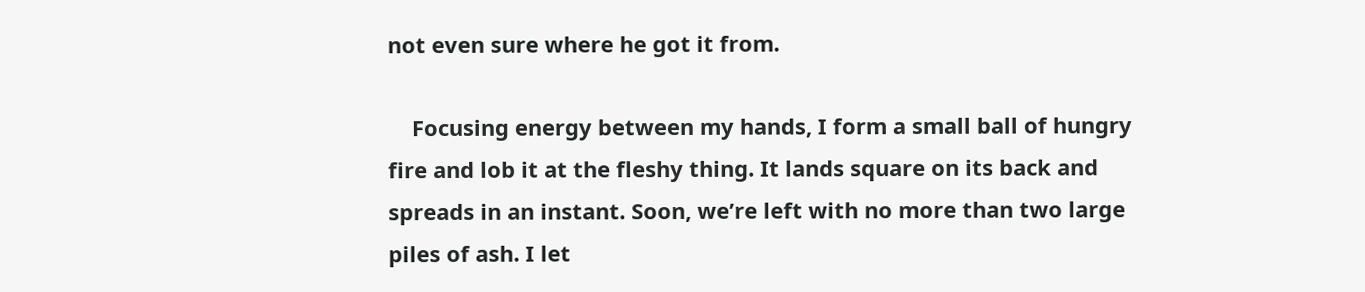not even sure where he got it from.

    Focusing energy between my hands, I form a small ball of hungry fire and lob it at the fleshy thing. It lands square on its back and spreads in an instant. Soon, we’re left with no more than two large piles of ash. I let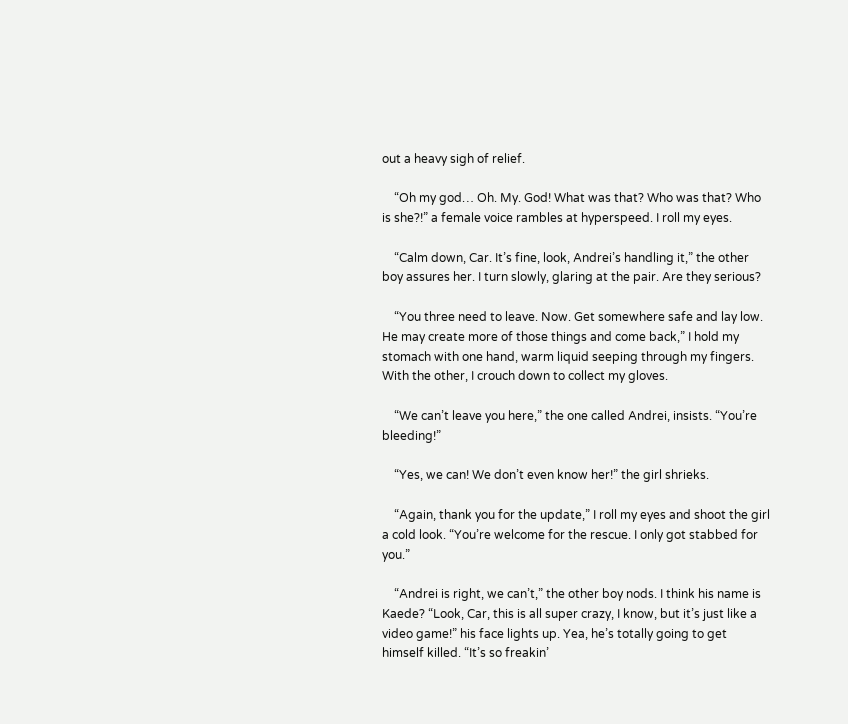out a heavy sigh of relief.

    “Oh my god… Oh. My. God! What was that? Who was that? Who is she?!” a female voice rambles at hyperspeed. I roll my eyes.

    “Calm down, Car. It’s fine, look, Andrei’s handling it,” the other boy assures her. I turn slowly, glaring at the pair. Are they serious?

    “You three need to leave. Now. Get somewhere safe and lay low. He may create more of those things and come back,” I hold my stomach with one hand, warm liquid seeping through my fingers. With the other, I crouch down to collect my gloves.

    “We can’t leave you here,” the one called Andrei, insists. “You’re bleeding!”

    “Yes, we can! We don’t even know her!” the girl shrieks.

    “Again, thank you for the update,” I roll my eyes and shoot the girl a cold look. “You’re welcome for the rescue. I only got stabbed for you.”

    “Andrei is right, we can’t,” the other boy nods. I think his name is Kaede? “Look, Car, this is all super crazy, I know, but it’s just like a video game!” his face lights up. Yea, he’s totally going to get himself killed. “It’s so freakin’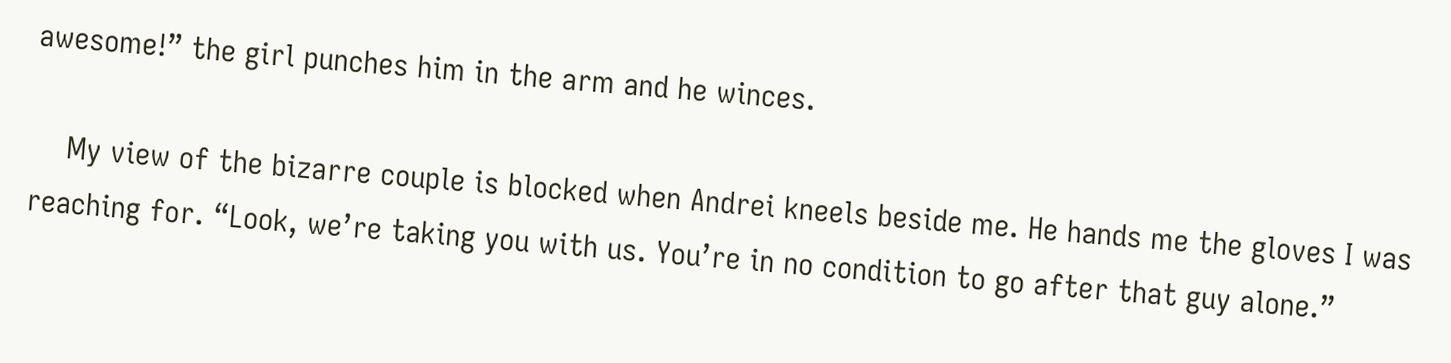awesome!” the girl punches him in the arm and he winces.

    My view of the bizarre couple is blocked when Andrei kneels beside me. He hands me the gloves I was reaching for. “Look, we’re taking you with us. You’re in no condition to go after that guy alone.”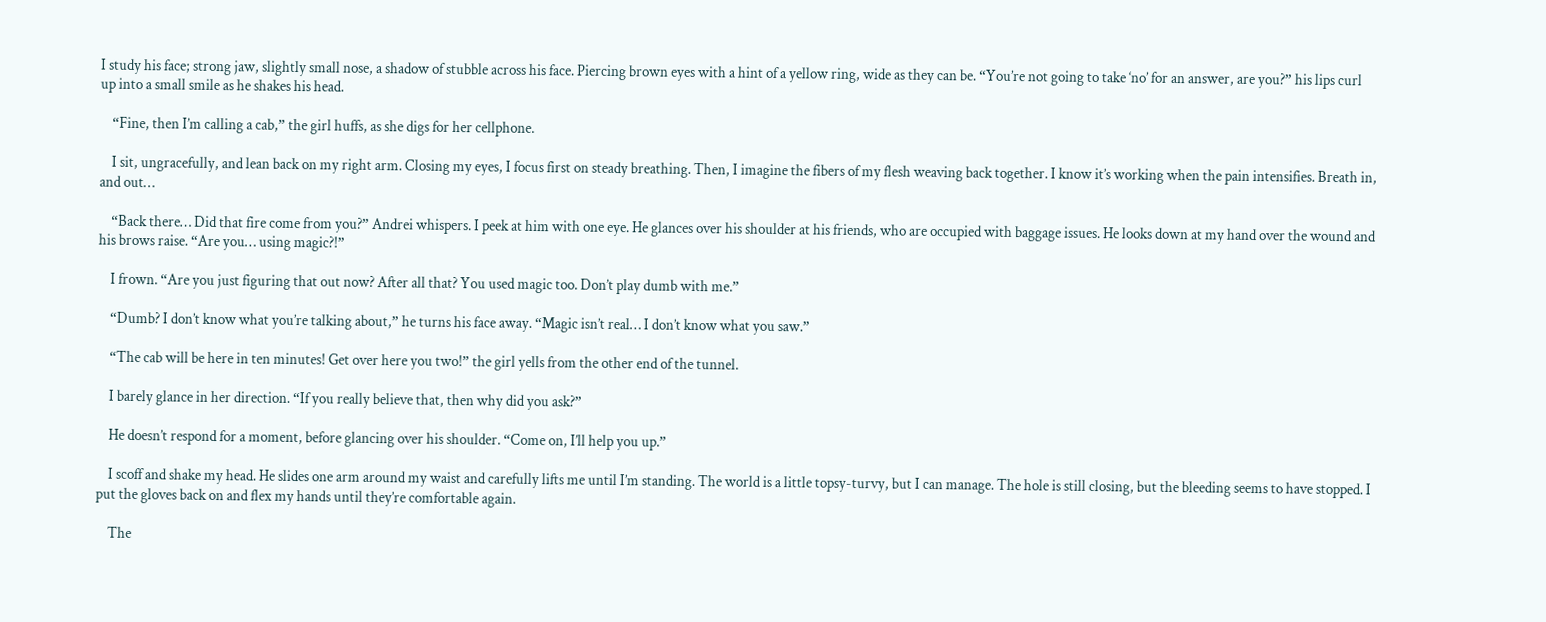I study his face; strong jaw, slightly small nose, a shadow of stubble across his face. Piercing brown eyes with a hint of a yellow ring, wide as they can be. “You’re not going to take ‘no’ for an answer, are you?” his lips curl up into a small smile as he shakes his head.

    “Fine, then I’m calling a cab,” the girl huffs, as she digs for her cellphone.

    I sit, ungracefully, and lean back on my right arm. Closing my eyes, I focus first on steady breathing. Then, I imagine the fibers of my flesh weaving back together. I know it’s working when the pain intensifies. Breath in, and out…

    “Back there… Did that fire come from you?” Andrei whispers. I peek at him with one eye. He glances over his shoulder at his friends, who are occupied with baggage issues. He looks down at my hand over the wound and his brows raise. “Are you… using magic?!”

    I frown. “Are you just figuring that out now? After all that? You used magic too. Don’t play dumb with me.”

    “Dumb? I don’t know what you’re talking about,” he turns his face away. “Magic isn’t real… I don’t know what you saw.”

    “The cab will be here in ten minutes! Get over here you two!” the girl yells from the other end of the tunnel.

    I barely glance in her direction. “If you really believe that, then why did you ask?”

    He doesn’t respond for a moment, before glancing over his shoulder. “Come on, I’ll help you up.”

    I scoff and shake my head. He slides one arm around my waist and carefully lifts me until I’m standing. The world is a little topsy-turvy, but I can manage. The hole is still closing, but the bleeding seems to have stopped. I put the gloves back on and flex my hands until they’re comfortable again.

    The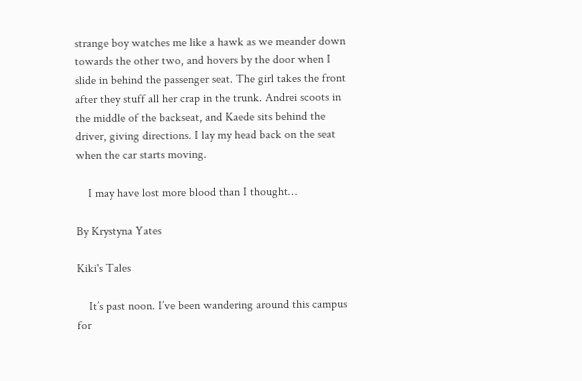strange boy watches me like a hawk as we meander down towards the other two, and hovers by the door when I slide in behind the passenger seat. The girl takes the front after they stuff all her crap in the trunk. Andrei scoots in the middle of the backseat, and Kaede sits behind the driver, giving directions. I lay my head back on the seat when the car starts moving.

    I may have lost more blood than I thought…

By Krystyna Yates

Kiki's Tales

    It’s past noon. I’ve been wandering around this campus for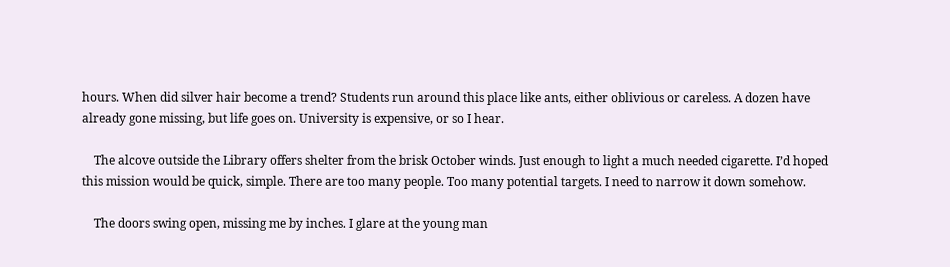hours. When did silver hair become a trend? Students run around this place like ants, either oblivious or careless. A dozen have already gone missing, but life goes on. University is expensive, or so I hear.

    The alcove outside the Library offers shelter from the brisk October winds. Just enough to light a much needed cigarette. I’d hoped this mission would be quick, simple. There are too many people. Too many potential targets. I need to narrow it down somehow.

    The doors swing open, missing me by inches. I glare at the young man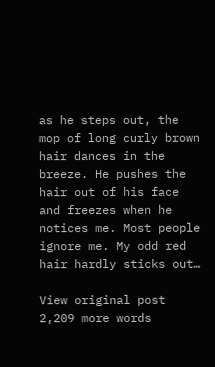as he steps out, the mop of long curly brown hair dances in the breeze. He pushes the hair out of his face and freezes when he notices me. Most people ignore me. My odd red hair hardly sticks out…

View original post 2,209 more words